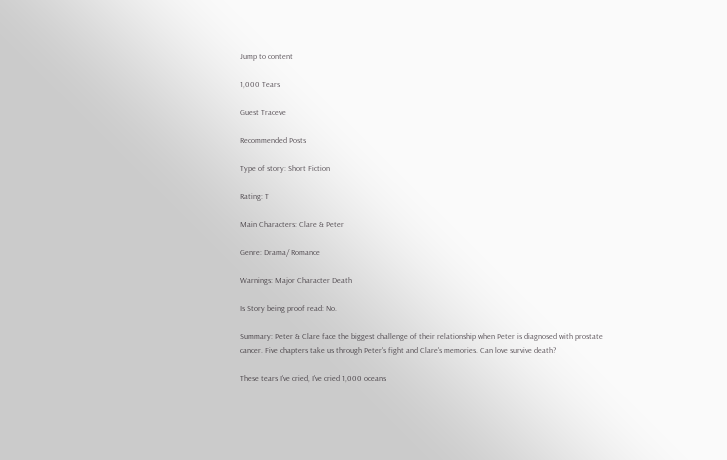Jump to content

1,000 Tears

Guest Traceve

Recommended Posts

Type of story: Short Fiction

Rating: T

Main Characters: Clare & Peter

Genre: Drama/ Romance

Warnings: Major Character Death

Is Story being proof read: No.

Summary: Peter & Clare face the biggest challenge of their relationship when Peter is diagnosed with prostate cancer. Five chapters take us through Peter's fight and Clare's memories. Can love survive death?

These tears I've cried, I've cried 1,000 oceans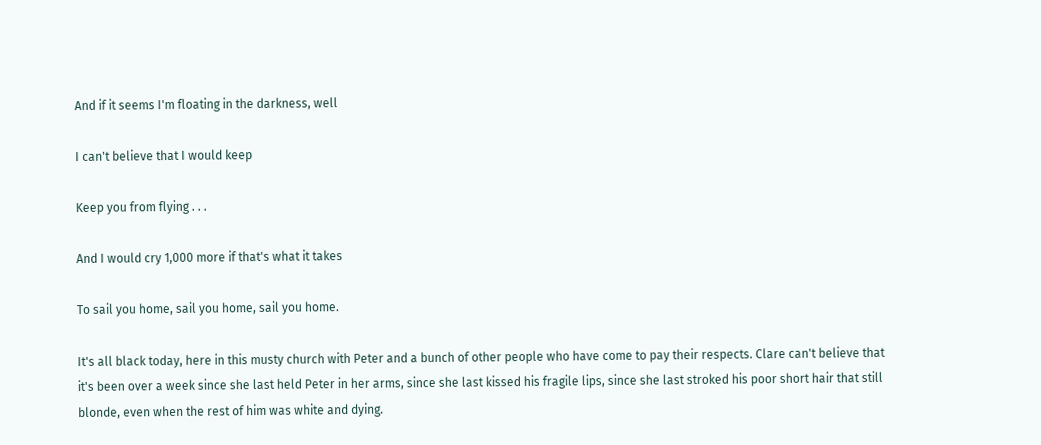And if it seems I'm floating in the darkness, well

I can't believe that I would keep

Keep you from flying . . .

And I would cry 1,000 more if that's what it takes

To sail you home, sail you home, sail you home.

It's all black today, here in this musty church with Peter and a bunch of other people who have come to pay their respects. Clare can't believe that it's been over a week since she last held Peter in her arms, since she last kissed his fragile lips, since she last stroked his poor short hair that still blonde, even when the rest of him was white and dying.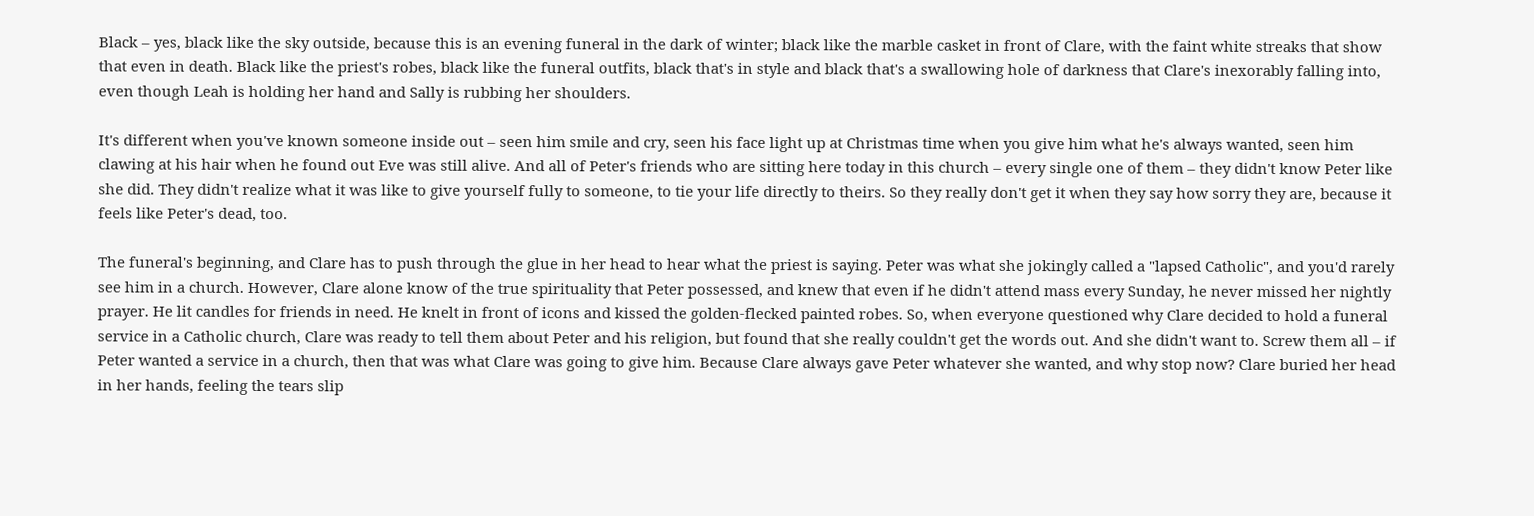Black – yes, black like the sky outside, because this is an evening funeral in the dark of winter; black like the marble casket in front of Clare, with the faint white streaks that show that even in death. Black like the priest's robes, black like the funeral outfits, black that's in style and black that's a swallowing hole of darkness that Clare's inexorably falling into, even though Leah is holding her hand and Sally is rubbing her shoulders.

It's different when you've known someone inside out – seen him smile and cry, seen his face light up at Christmas time when you give him what he's always wanted, seen him clawing at his hair when he found out Eve was still alive. And all of Peter's friends who are sitting here today in this church – every single one of them – they didn't know Peter like she did. They didn't realize what it was like to give yourself fully to someone, to tie your life directly to theirs. So they really don't get it when they say how sorry they are, because it feels like Peter's dead, too.

The funeral's beginning, and Clare has to push through the glue in her head to hear what the priest is saying. Peter was what she jokingly called a "lapsed Catholic", and you'd rarely see him in a church. However, Clare alone know of the true spirituality that Peter possessed, and knew that even if he didn't attend mass every Sunday, he never missed her nightly prayer. He lit candles for friends in need. He knelt in front of icons and kissed the golden-flecked painted robes. So, when everyone questioned why Clare decided to hold a funeral service in a Catholic church, Clare was ready to tell them about Peter and his religion, but found that she really couldn't get the words out. And she didn't want to. Screw them all – if Peter wanted a service in a church, then that was what Clare was going to give him. Because Clare always gave Peter whatever she wanted, and why stop now? Clare buried her head in her hands, feeling the tears slip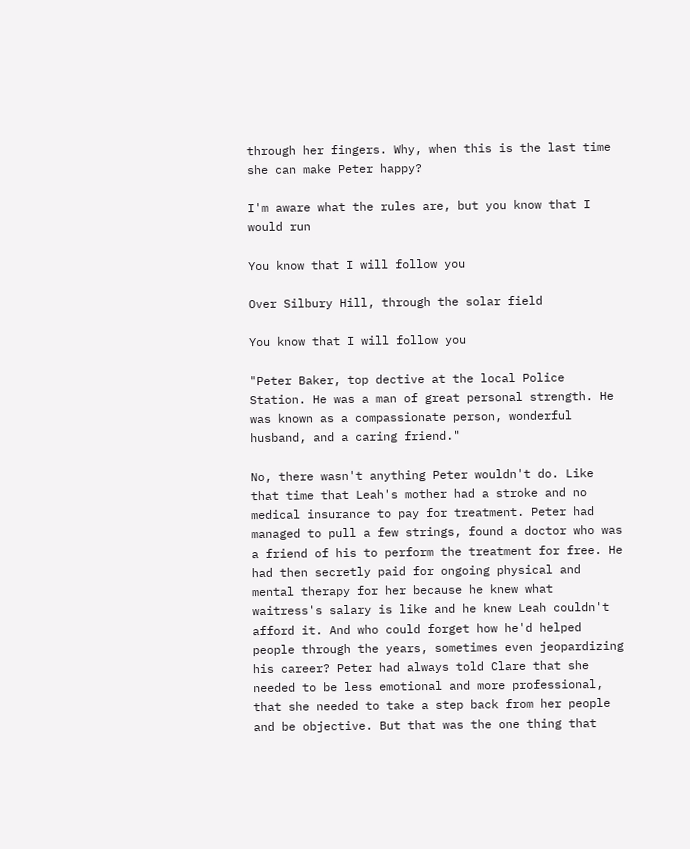through her fingers. Why, when this is the last time she can make Peter happy?

I'm aware what the rules are, but you know that I would run

You know that I will follow you

Over Silbury Hill, through the solar field

You know that I will follow you

"Peter Baker, top dective at the local Police Station. He was a man of great personal strength. He was known as a compassionate person, wonderful husband, and a caring friend."

No, there wasn't anything Peter wouldn't do. Like that time that Leah's mother had a stroke and no medical insurance to pay for treatment. Peter had managed to pull a few strings, found a doctor who was a friend of his to perform the treatment for free. He had then secretly paid for ongoing physical and mental therapy for her because he knew what waitress's salary is like and he knew Leah couldn't afford it. And who could forget how he'd helped people through the years, sometimes even jeopardizing his career? Peter had always told Clare that she needed to be less emotional and more professional, that she needed to take a step back from her people and be objective. But that was the one thing that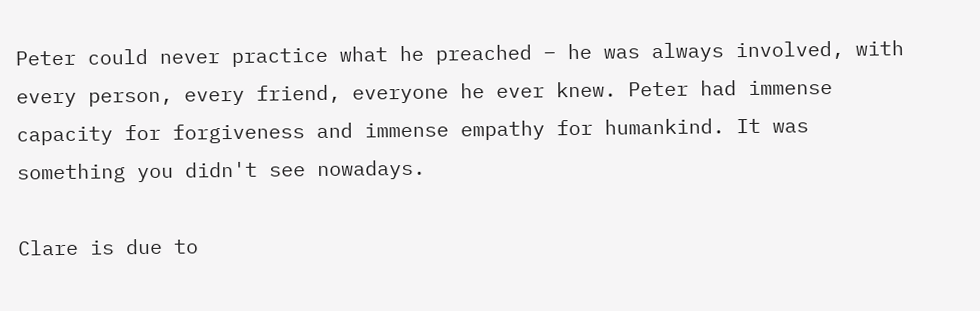Peter could never practice what he preached – he was always involved, with every person, every friend, everyone he ever knew. Peter had immense capacity for forgiveness and immense empathy for humankind. It was something you didn't see nowadays.

Clare is due to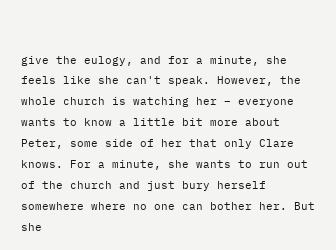give the eulogy, and for a minute, she feels like she can't speak. However, the whole church is watching her – everyone wants to know a little bit more about Peter, some side of her that only Clare knows. For a minute, she wants to run out of the church and just bury herself somewhere where no one can bother her. But she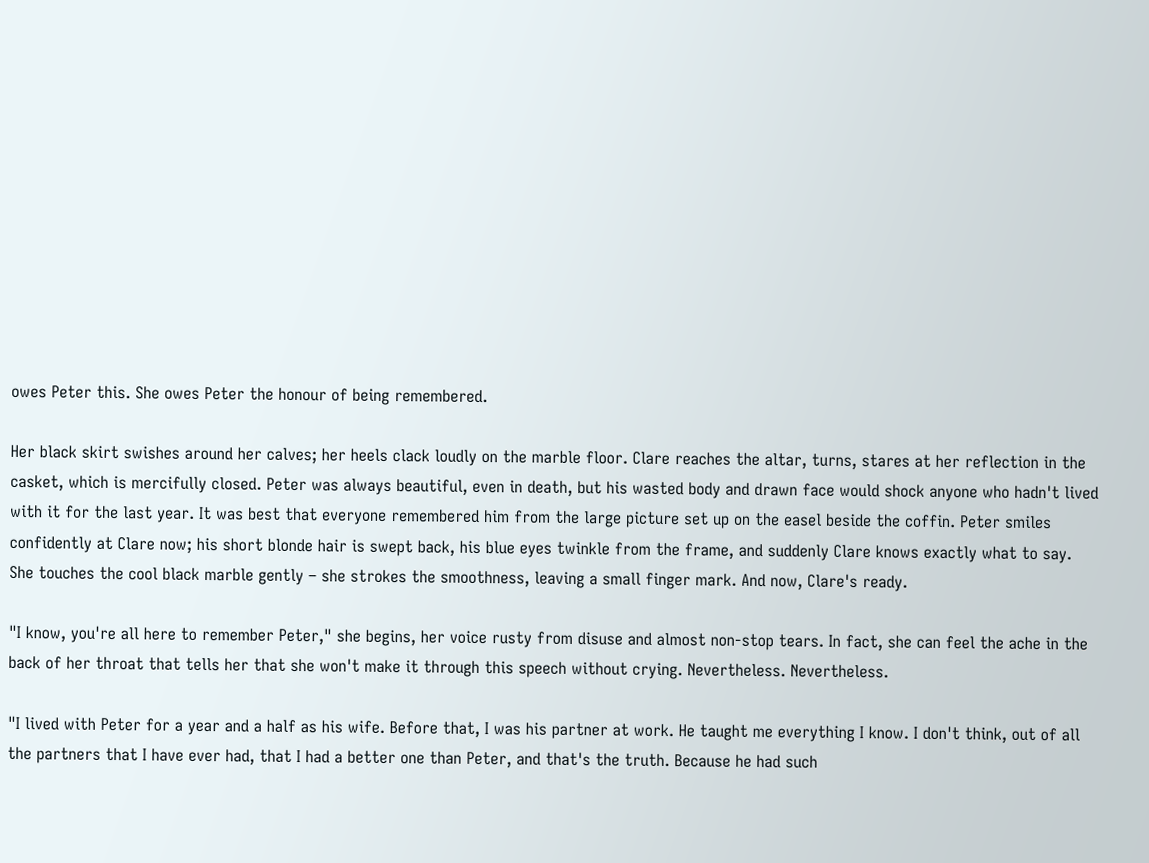owes Peter this. She owes Peter the honour of being remembered.

Her black skirt swishes around her calves; her heels clack loudly on the marble floor. Clare reaches the altar, turns, stares at her reflection in the casket, which is mercifully closed. Peter was always beautiful, even in death, but his wasted body and drawn face would shock anyone who hadn't lived with it for the last year. It was best that everyone remembered him from the large picture set up on the easel beside the coffin. Peter smiles confidently at Clare now; his short blonde hair is swept back, his blue eyes twinkle from the frame, and suddenly Clare knows exactly what to say. She touches the cool black marble gently – she strokes the smoothness, leaving a small finger mark. And now, Clare's ready.

"I know, you're all here to remember Peter," she begins, her voice rusty from disuse and almost non-stop tears. In fact, she can feel the ache in the back of her throat that tells her that she won't make it through this speech without crying. Nevertheless. Nevertheless.

"I lived with Peter for a year and a half as his wife. Before that, I was his partner at work. He taught me everything I know. I don't think, out of all the partners that I have ever had, that I had a better one than Peter, and that's the truth. Because he had such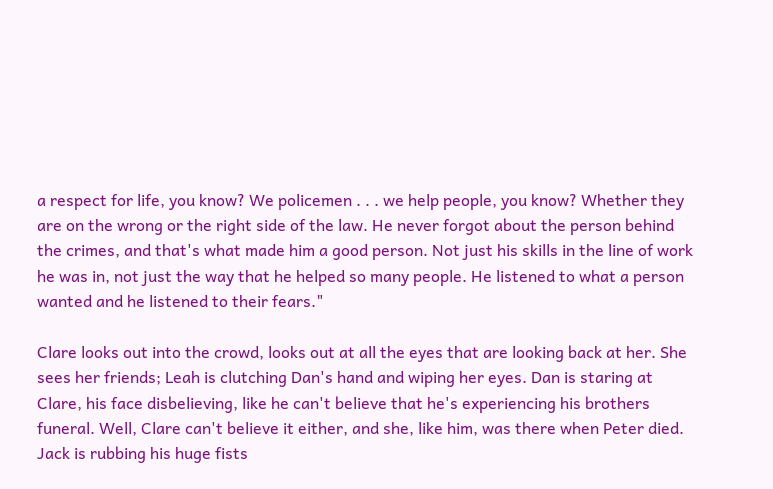a respect for life, you know? We policemen . . . we help people, you know? Whether they are on the wrong or the right side of the law. He never forgot about the person behind the crimes, and that's what made him a good person. Not just his skills in the line of work he was in, not just the way that he helped so many people. He listened to what a person wanted and he listened to their fears."

Clare looks out into the crowd, looks out at all the eyes that are looking back at her. She sees her friends; Leah is clutching Dan's hand and wiping her eyes. Dan is staring at Clare, his face disbelieving, like he can't believe that he's experiencing his brothers funeral. Well, Clare can't believe it either, and she, like him, was there when Peter died. Jack is rubbing his huge fists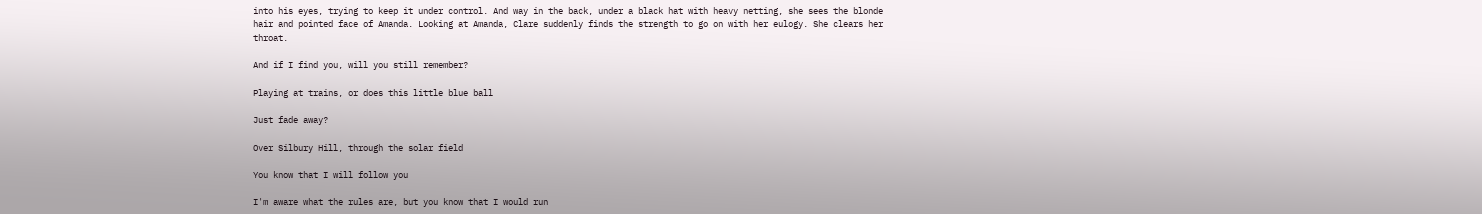into his eyes, trying to keep it under control. And way in the back, under a black hat with heavy netting, she sees the blonde hair and pointed face of Amanda. Looking at Amanda, Clare suddenly finds the strength to go on with her eulogy. She clears her throat.

And if I find you, will you still remember?

Playing at trains, or does this little blue ball

Just fade away?

Over Silbury Hill, through the solar field

You know that I will follow you

I'm aware what the rules are, but you know that I would run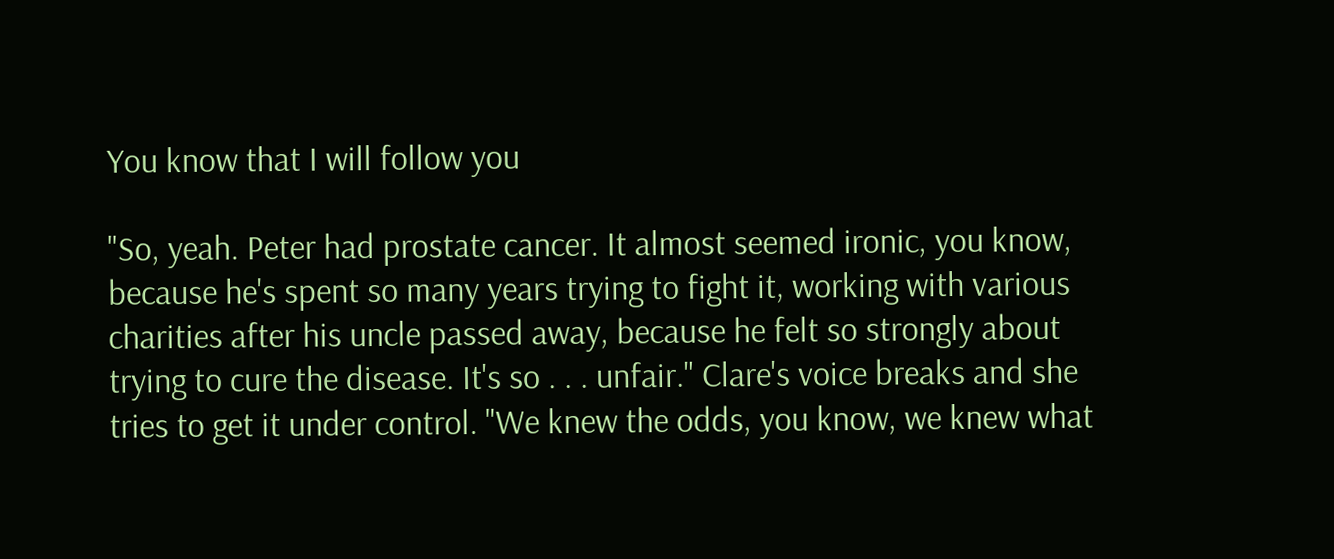You know that I will follow you

"So, yeah. Peter had prostate cancer. It almost seemed ironic, you know, because he's spent so many years trying to fight it, working with various charities after his uncle passed away, because he felt so strongly about trying to cure the disease. It's so . . . unfair." Clare's voice breaks and she tries to get it under control. "We knew the odds, you know, we knew what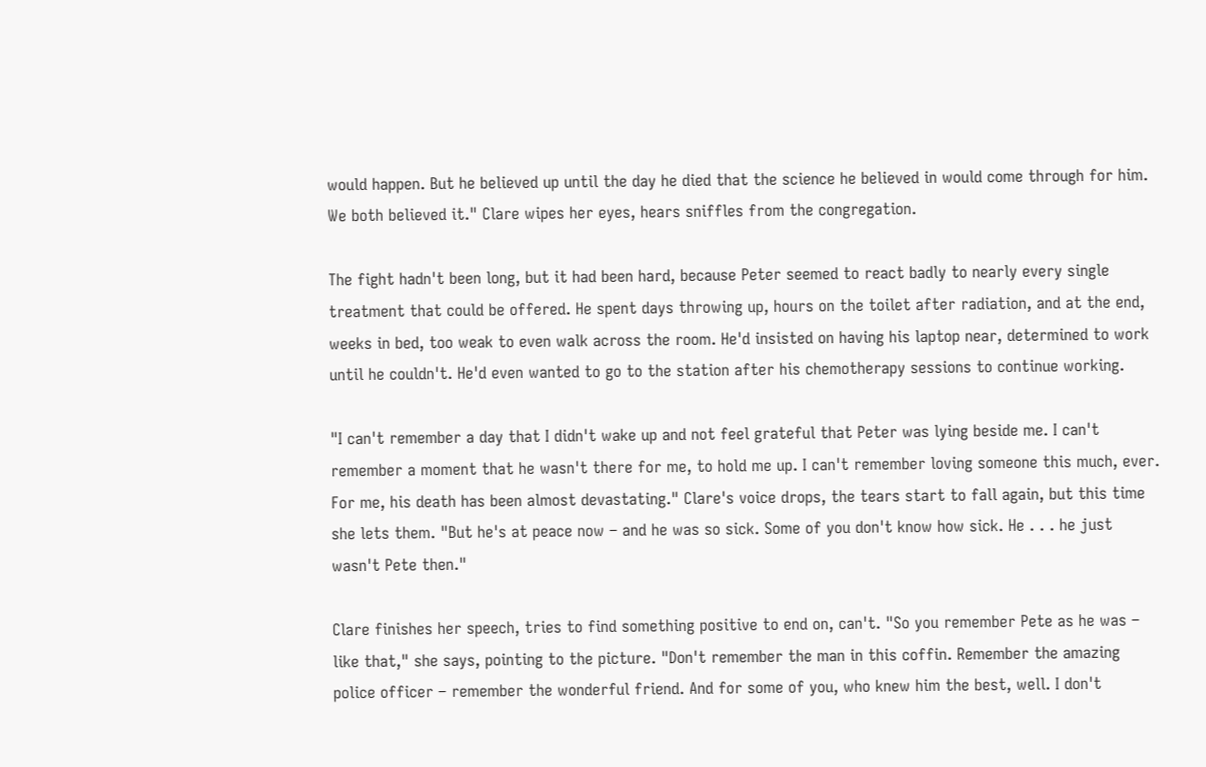would happen. But he believed up until the day he died that the science he believed in would come through for him. We both believed it." Clare wipes her eyes, hears sniffles from the congregation.

The fight hadn't been long, but it had been hard, because Peter seemed to react badly to nearly every single treatment that could be offered. He spent days throwing up, hours on the toilet after radiation, and at the end, weeks in bed, too weak to even walk across the room. He'd insisted on having his laptop near, determined to work until he couldn't. He'd even wanted to go to the station after his chemotherapy sessions to continue working.

"I can't remember a day that I didn't wake up and not feel grateful that Peter was lying beside me. I can't remember a moment that he wasn't there for me, to hold me up. I can't remember loving someone this much, ever. For me, his death has been almost devastating." Clare's voice drops, the tears start to fall again, but this time she lets them. "But he's at peace now – and he was so sick. Some of you don't know how sick. He . . . he just wasn't Pete then."

Clare finishes her speech, tries to find something positive to end on, can't. "So you remember Pete as he was – like that," she says, pointing to the picture. "Don't remember the man in this coffin. Remember the amazing police officer – remember the wonderful friend. And for some of you, who knew him the best, well. I don't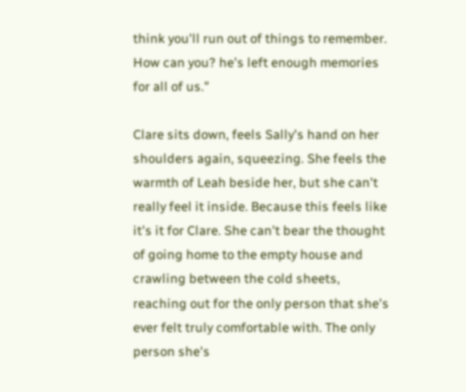think you'll run out of things to remember. How can you? he's left enough memories for all of us."

Clare sits down, feels Sally's hand on her shoulders again, squeezing. She feels the warmth of Leah beside her, but she can't really feel it inside. Because this feels like it's it for Clare. She can't bear the thought of going home to the empty house and crawling between the cold sheets, reaching out for the only person that she's ever felt truly comfortable with. The only person she's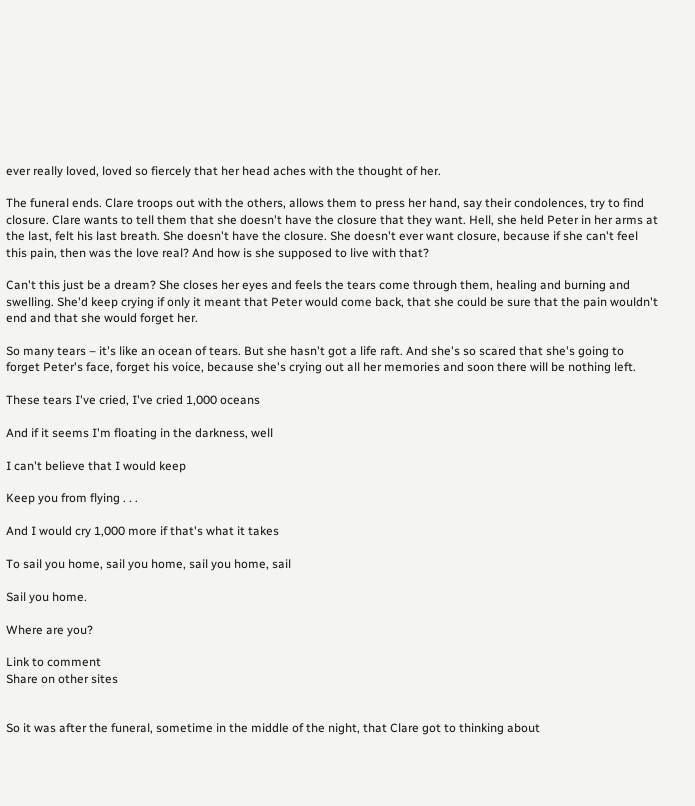ever really loved, loved so fiercely that her head aches with the thought of her.

The funeral ends. Clare troops out with the others, allows them to press her hand, say their condolences, try to find closure. Clare wants to tell them that she doesn't have the closure that they want. Hell, she held Peter in her arms at the last, felt his last breath. She doesn't have the closure. She doesn't ever want closure, because if she can't feel this pain, then was the love real? And how is she supposed to live with that?

Can't this just be a dream? She closes her eyes and feels the tears come through them, healing and burning and swelling. She'd keep crying if only it meant that Peter would come back, that she could be sure that the pain wouldn't end and that she would forget her.

So many tears – it's like an ocean of tears. But she hasn't got a life raft. And she's so scared that she's going to forget Peter's face, forget his voice, because she's crying out all her memories and soon there will be nothing left.

These tears I've cried, I've cried 1,000 oceans

And if it seems I'm floating in the darkness, well

I can't believe that I would keep

Keep you from flying . . .

And I would cry 1,000 more if that's what it takes

To sail you home, sail you home, sail you home, sail

Sail you home.

Where are you?

Link to comment
Share on other sites


So it was after the funeral, sometime in the middle of the night, that Clare got to thinking about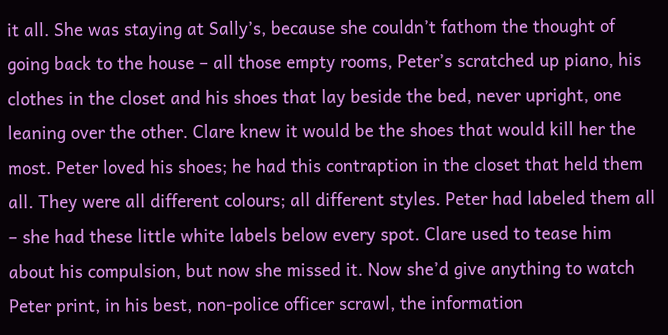it all. She was staying at Sally’s, because she couldn’t fathom the thought of going back to the house – all those empty rooms, Peter’s scratched up piano, his clothes in the closet and his shoes that lay beside the bed, never upright, one leaning over the other. Clare knew it would be the shoes that would kill her the most. Peter loved his shoes; he had this contraption in the closet that held them all. They were all different colours; all different styles. Peter had labeled them all – she had these little white labels below every spot. Clare used to tease him about his compulsion, but now she missed it. Now she’d give anything to watch Peter print, in his best, non-police officer scrawl, the information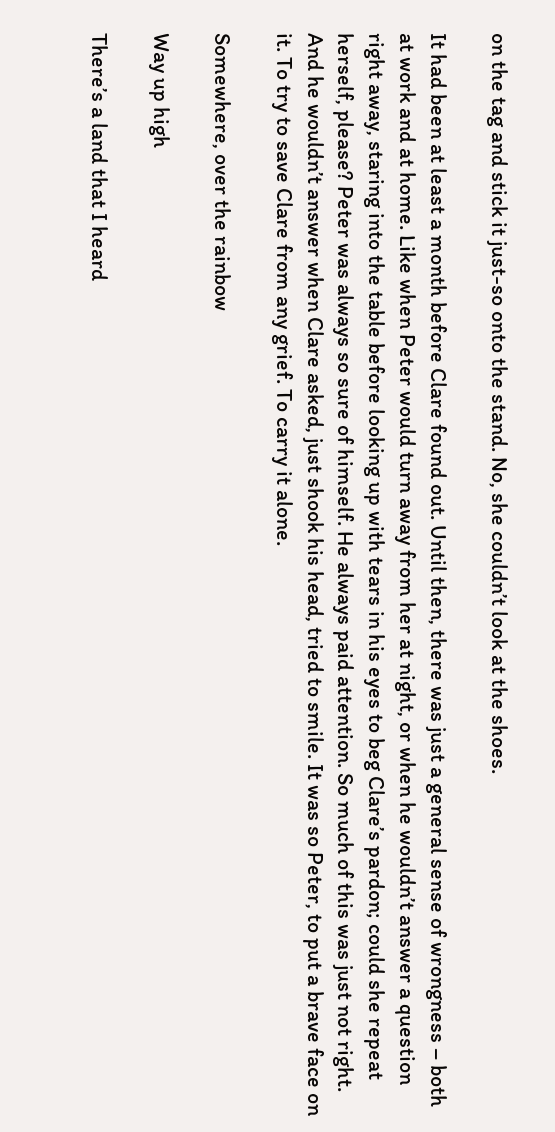on the tag and stick it just-so onto the stand. No, she couldn’t look at the shoes.

It had been at least a month before Clare found out. Until then, there was just a general sense of wrongness – both at work and at home. Like when Peter would turn away from her at night, or when he wouldn’t answer a question right away, staring into the table before looking up with tears in his eyes to beg Clare’s pardon; could she repeat herself, please? Peter was always so sure of himself. He always paid attention. So much of this was just not right. And he wouldn’t answer when Clare asked, just shook his head, tried to smile. It was so Peter, to put a brave face on it. To try to save Clare from any grief. To carry it alone.

Somewhere, over the rainbow

Way up high

There’s a land that I heard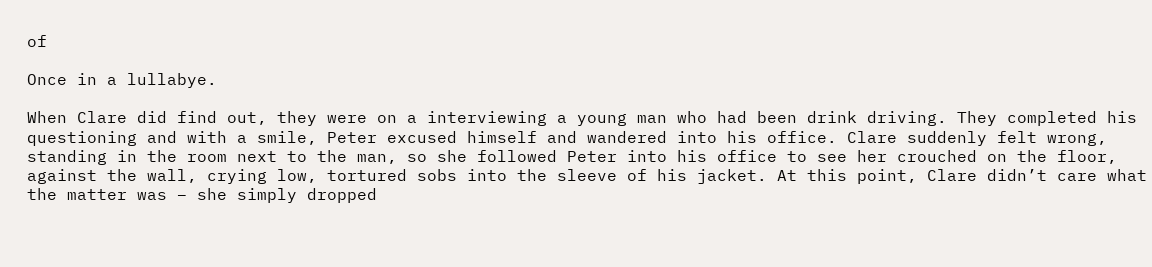of

Once in a lullabye.

When Clare did find out, they were on a interviewing a young man who had been drink driving. They completed his questioning and with a smile, Peter excused himself and wandered into his office. Clare suddenly felt wrong, standing in the room next to the man, so she followed Peter into his office to see her crouched on the floor, against the wall, crying low, tortured sobs into the sleeve of his jacket. At this point, Clare didn’t care what the matter was – she simply dropped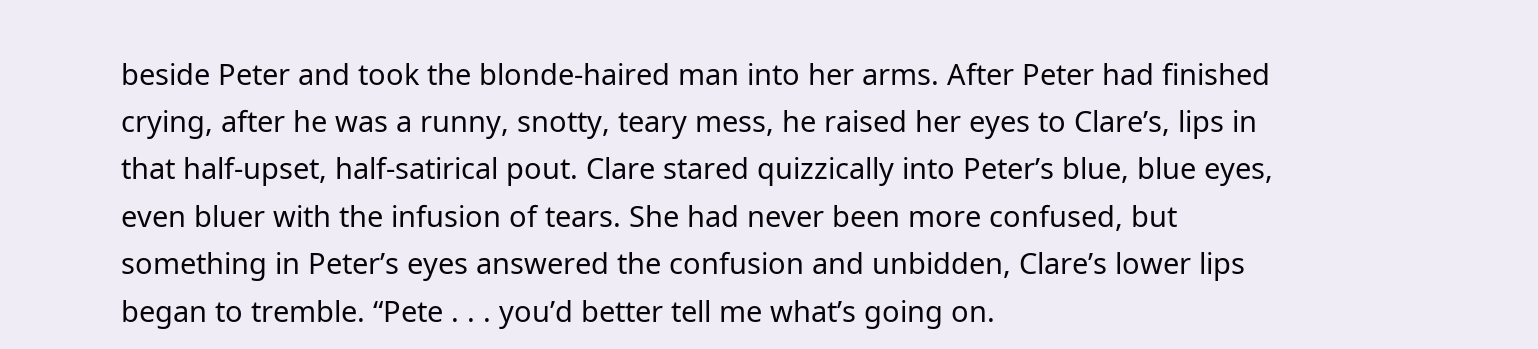beside Peter and took the blonde-haired man into her arms. After Peter had finished crying, after he was a runny, snotty, teary mess, he raised her eyes to Clare’s, lips in that half-upset, half-satirical pout. Clare stared quizzically into Peter’s blue, blue eyes, even bluer with the infusion of tears. She had never been more confused, but something in Peter’s eyes answered the confusion and unbidden, Clare’s lower lips began to tremble. “Pete . . . you’d better tell me what’s going on.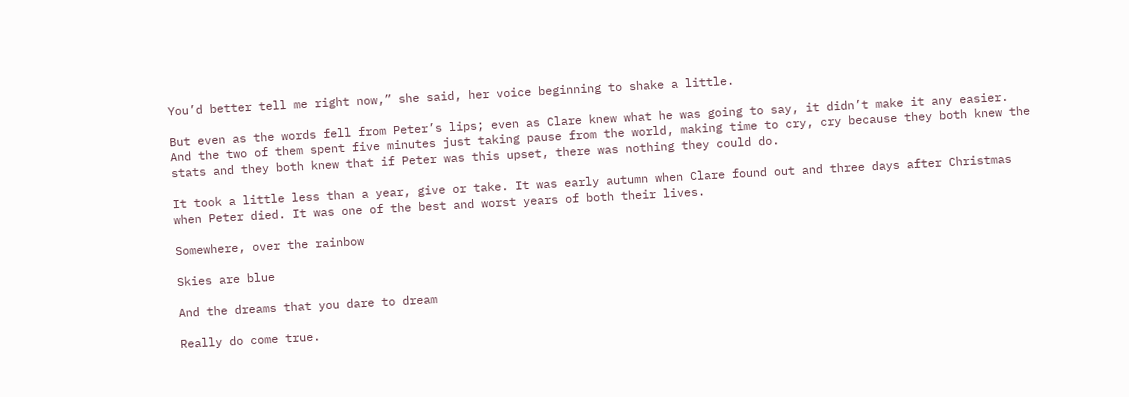You’d better tell me right now,” she said, her voice beginning to shake a little.

But even as the words fell from Peter’s lips; even as Clare knew what he was going to say, it didn’t make it any easier. And the two of them spent five minutes just taking pause from the world, making time to cry, cry because they both knew the stats and they both knew that if Peter was this upset, there was nothing they could do.

It took a little less than a year, give or take. It was early autumn when Clare found out and three days after Christmas when Peter died. It was one of the best and worst years of both their lives.

Somewhere, over the rainbow

Skies are blue

And the dreams that you dare to dream

Really do come true.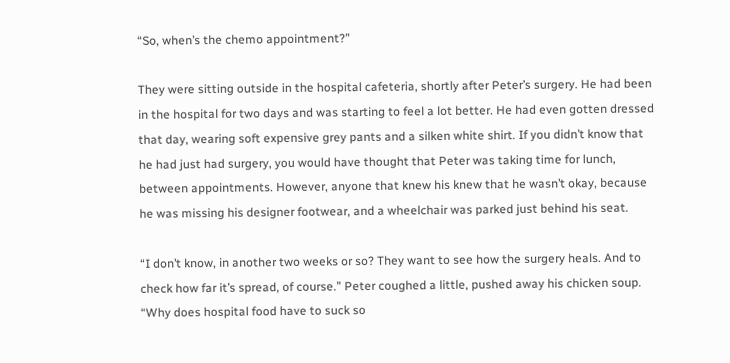“So, when’s the chemo appointment?”

They were sitting outside in the hospital cafeteria, shortly after Peter’s surgery. He had been in the hospital for two days and was starting to feel a lot better. He had even gotten dressed that day, wearing soft expensive grey pants and a silken white shirt. If you didn’t know that he had just had surgery, you would have thought that Peter was taking time for lunch, between appointments. However, anyone that knew his knew that he wasn’t okay, because he was missing his designer footwear, and a wheelchair was parked just behind his seat.

“I don’t know, in another two weeks or so? They want to see how the surgery heals. And to check how far it’s spread, of course.” Peter coughed a little, pushed away his chicken soup. “Why does hospital food have to suck so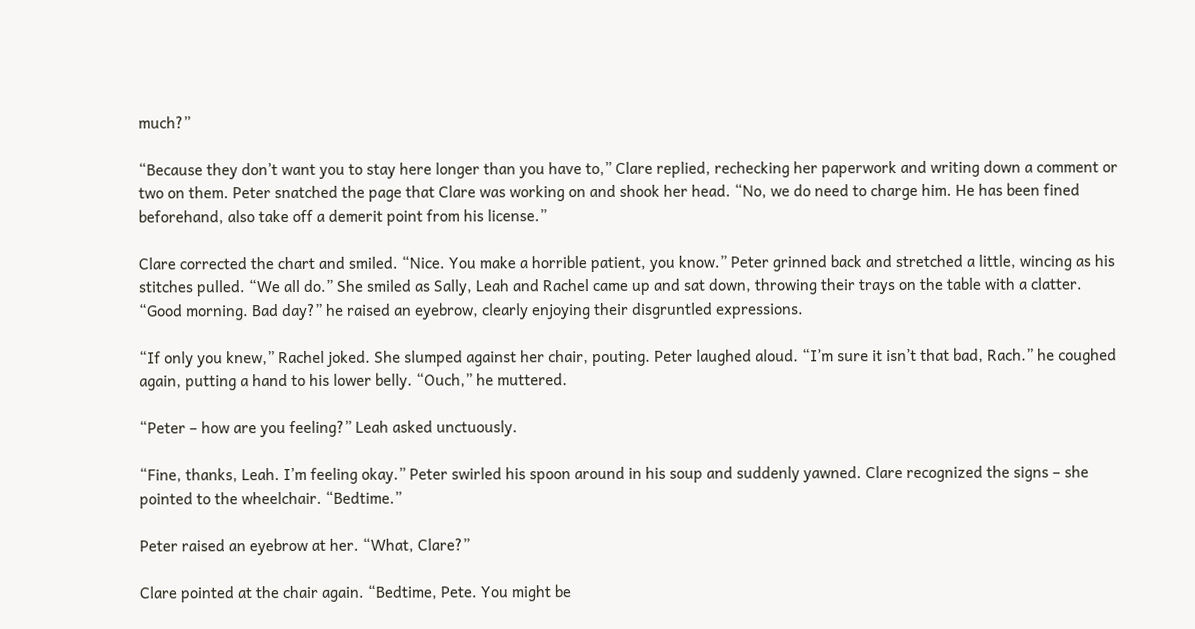much?”

“Because they don’t want you to stay here longer than you have to,” Clare replied, rechecking her paperwork and writing down a comment or two on them. Peter snatched the page that Clare was working on and shook her head. “No, we do need to charge him. He has been fined beforehand, also take off a demerit point from his license.”

Clare corrected the chart and smiled. “Nice. You make a horrible patient, you know.” Peter grinned back and stretched a little, wincing as his stitches pulled. “We all do.” She smiled as Sally, Leah and Rachel came up and sat down, throwing their trays on the table with a clatter. “Good morning. Bad day?” he raised an eyebrow, clearly enjoying their disgruntled expressions.

“If only you knew,” Rachel joked. She slumped against her chair, pouting. Peter laughed aloud. “I’m sure it isn’t that bad, Rach.” he coughed again, putting a hand to his lower belly. “Ouch,” he muttered.

“Peter – how are you feeling?” Leah asked unctuously.

“Fine, thanks, Leah. I’m feeling okay.” Peter swirled his spoon around in his soup and suddenly yawned. Clare recognized the signs – she pointed to the wheelchair. “Bedtime.”

Peter raised an eyebrow at her. “What, Clare?”

Clare pointed at the chair again. “Bedtime, Pete. You might be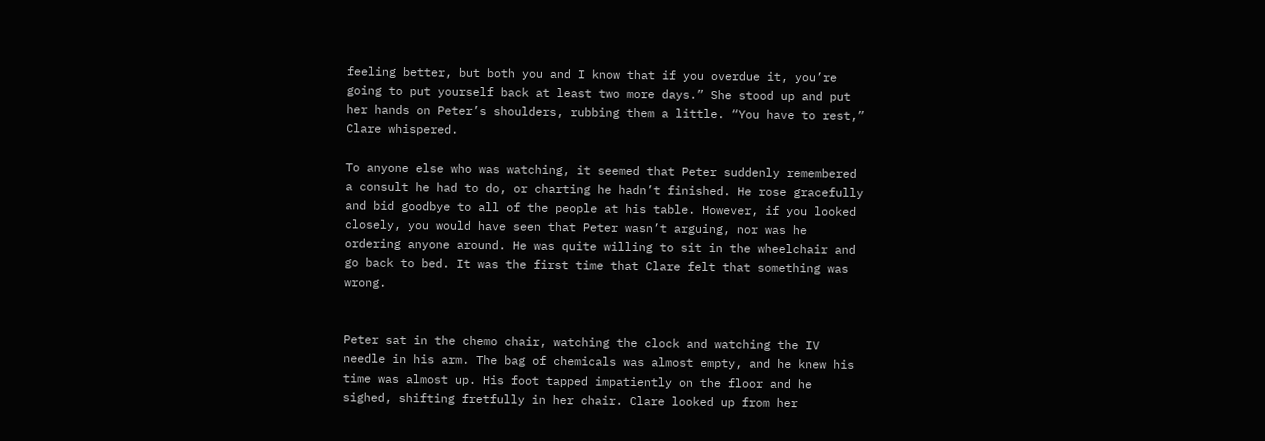feeling better, but both you and I know that if you overdue it, you’re going to put yourself back at least two more days.” She stood up and put her hands on Peter’s shoulders, rubbing them a little. “You have to rest,” Clare whispered.

To anyone else who was watching, it seemed that Peter suddenly remembered a consult he had to do, or charting he hadn’t finished. He rose gracefully and bid goodbye to all of the people at his table. However, if you looked closely, you would have seen that Peter wasn’t arguing, nor was he ordering anyone around. He was quite willing to sit in the wheelchair and go back to bed. It was the first time that Clare felt that something was wrong.


Peter sat in the chemo chair, watching the clock and watching the IV needle in his arm. The bag of chemicals was almost empty, and he knew his time was almost up. His foot tapped impatiently on the floor and he sighed, shifting fretfully in her chair. Clare looked up from her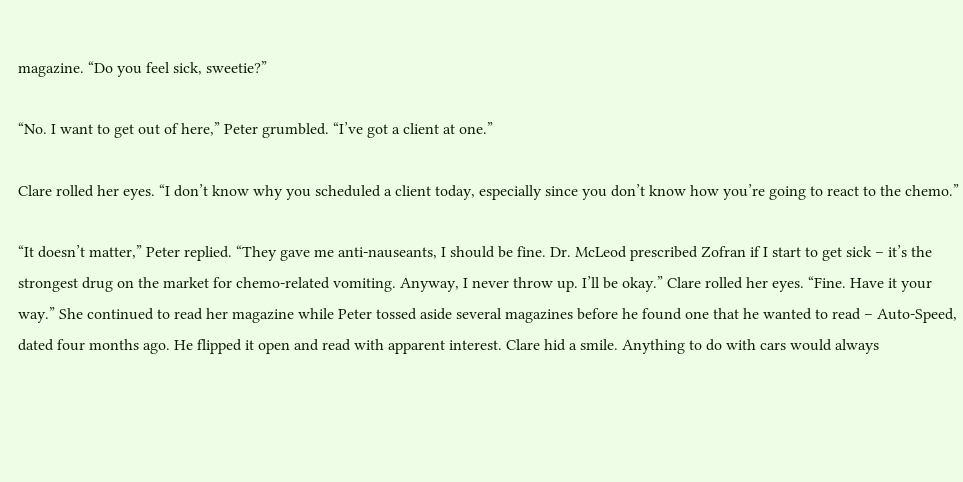magazine. “Do you feel sick, sweetie?”

“No. I want to get out of here,” Peter grumbled. “I’ve got a client at one.”

Clare rolled her eyes. “I don’t know why you scheduled a client today, especially since you don’t know how you’re going to react to the chemo.”

“It doesn’t matter,” Peter replied. “They gave me anti-nauseants, I should be fine. Dr. McLeod prescribed Zofran if I start to get sick – it’s the strongest drug on the market for chemo-related vomiting. Anyway, I never throw up. I’ll be okay.” Clare rolled her eyes. “Fine. Have it your way.” She continued to read her magazine while Peter tossed aside several magazines before he found one that he wanted to read – Auto-Speed, dated four months ago. He flipped it open and read with apparent interest. Clare hid a smile. Anything to do with cars would always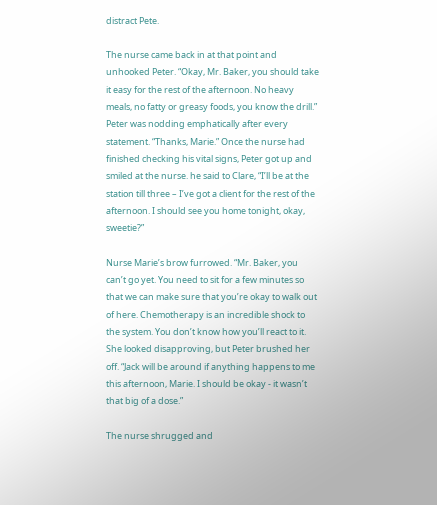distract Pete.

The nurse came back in at that point and unhooked Peter. “Okay, Mr. Baker, you should take it easy for the rest of the afternoon. No heavy meals, no fatty or greasy foods, you know the drill.” Peter was nodding emphatically after every statement. “Thanks, Marie.” Once the nurse had finished checking his vital signs, Peter got up and smiled at the nurse. he said to Clare, “I’ll be at the station till three – I’ve got a client for the rest of the afternoon. I should see you home tonight, okay, sweetie?”

Nurse Marie’s brow furrowed. “Mr. Baker, you can’t go yet. You need to sit for a few minutes so that we can make sure that you’re okay to walk out of here. Chemotherapy is an incredible shock to the system. You don’t know how you’ll react to it. She looked disapproving, but Peter brushed her off. “Jack will be around if anything happens to me this afternoon, Marie. I should be okay - it wasn’t that big of a dose.”

The nurse shrugged and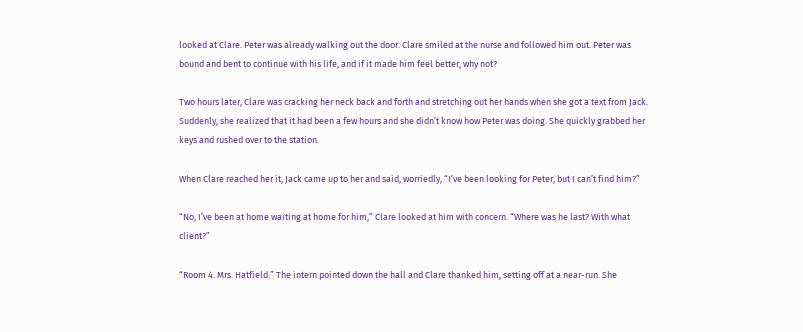looked at Clare. Peter was already walking out the door. Clare smiled at the nurse and followed him out. Peter was bound and bent to continue with his life, and if it made him feel better, why not?

Two hours later, Clare was cracking her neck back and forth and stretching out her hands when she got a text from Jack. Suddenly, she realized that it had been a few hours and she didn’t know how Peter was doing. She quickly grabbed her keys and rushed over to the station.

When Clare reached her it, Jack came up to her and said, worriedly, “I’ve been looking for Peter, but I can’t find him?”

“No, I’ve been at home waiting at home for him,” Clare looked at him with concern. “Where was he last? With what client?”

“Room 4. Mrs. Hatfield.” The intern pointed down the hall and Clare thanked him, setting off at a near-run. She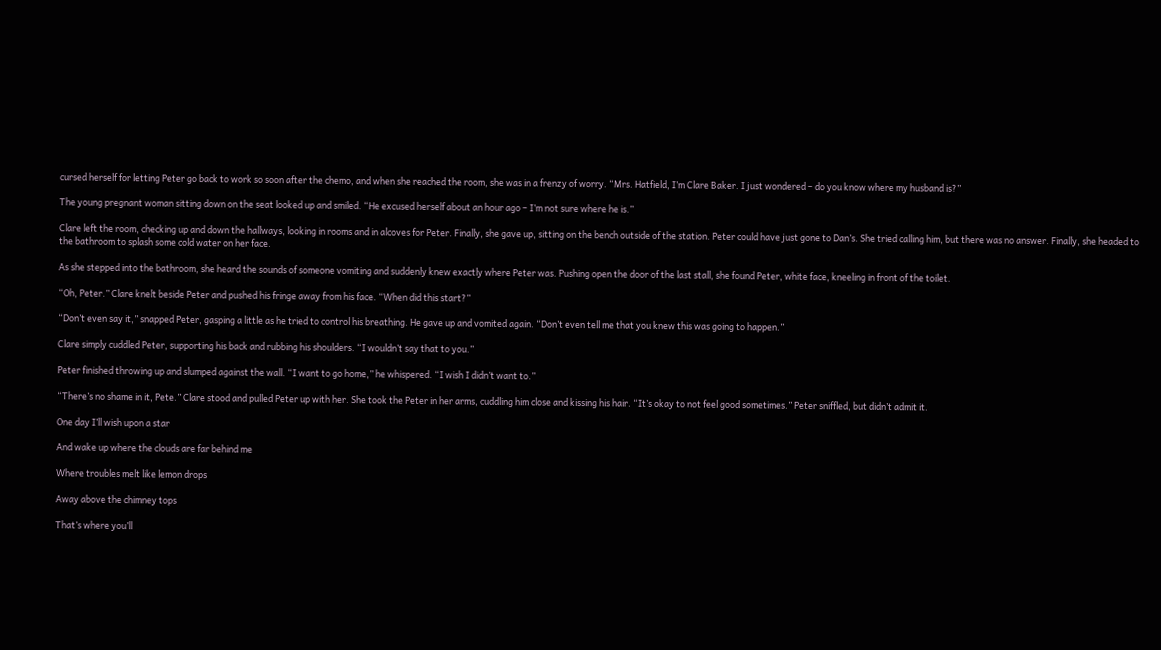cursed herself for letting Peter go back to work so soon after the chemo, and when she reached the room, she was in a frenzy of worry. “Mrs. Hatfield, I’m Clare Baker. I just wondered – do you know where my husband is?”

The young pregnant woman sitting down on the seat looked up and smiled. “He excused herself about an hour ago – I’m not sure where he is.”

Clare left the room, checking up and down the hallways, looking in rooms and in alcoves for Peter. Finally, she gave up, sitting on the bench outside of the station. Peter could have just gone to Dan’s. She tried calling him, but there was no answer. Finally, she headed to the bathroom to splash some cold water on her face.

As she stepped into the bathroom, she heard the sounds of someone vomiting and suddenly knew exactly where Peter was. Pushing open the door of the last stall, she found Peter, white face, kneeling in front of the toilet.

“Oh, Peter.” Clare knelt beside Peter and pushed his fringe away from his face. “When did this start?”

“Don’t even say it,” snapped Peter, gasping a little as he tried to control his breathing. He gave up and vomited again. “Don’t even tell me that you knew this was going to happen.”

Clare simply cuddled Peter, supporting his back and rubbing his shoulders. “I wouldn’t say that to you.”

Peter finished throwing up and slumped against the wall. “I want to go home,” he whispered. “I wish I didn’t want to.”

“There’s no shame in it, Pete.” Clare stood and pulled Peter up with her. She took the Peter in her arms, cuddling him close and kissing his hair. “It’s okay to not feel good sometimes.” Peter sniffled, but didn’t admit it.

One day I’ll wish upon a star

And wake up where the clouds are far behind me

Where troubles melt like lemon drops

Away above the chimney tops

That’s where you’ll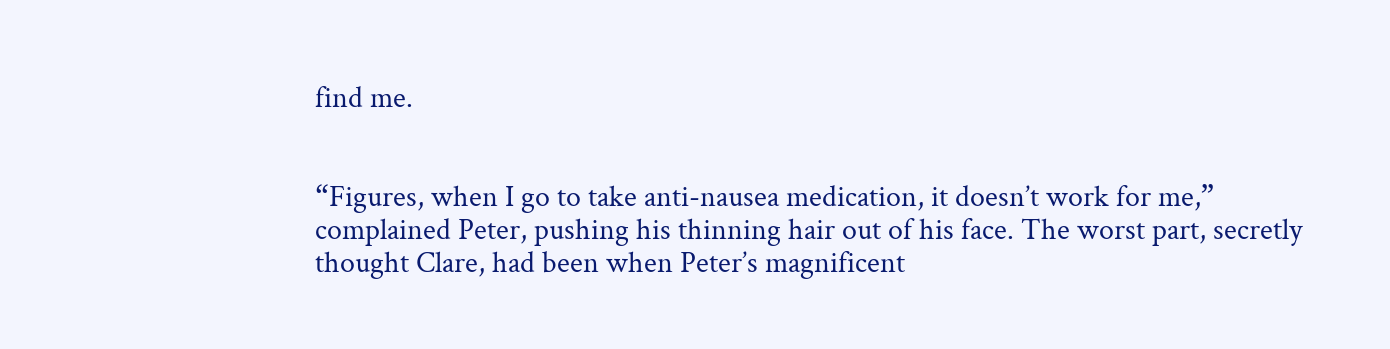find me.


“Figures, when I go to take anti-nausea medication, it doesn’t work for me,” complained Peter, pushing his thinning hair out of his face. The worst part, secretly thought Clare, had been when Peter’s magnificent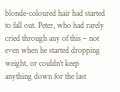blonde-coloured hair had started to fall out. Peter, who had rarely cried through any of this – not even when he started dropping weight, or couldn’t keep anything down for the last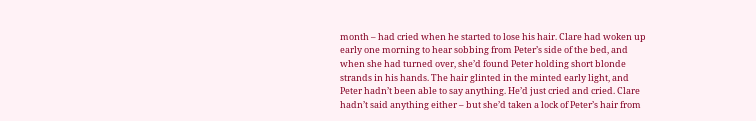month – had cried when he started to lose his hair. Clare had woken up early one morning to hear sobbing from Peter’s side of the bed, and when she had turned over, she’d found Peter holding short blonde strands in his hands. The hair glinted in the minted early light, and Peter hadn’t been able to say anything. He’d just cried and cried. Clare hadn’t said anything either – but she’d taken a lock of Peter’s hair from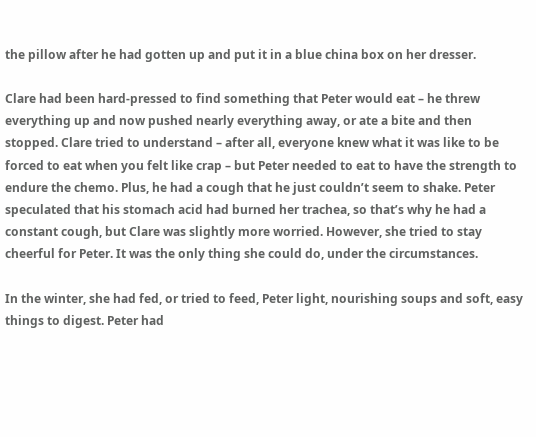the pillow after he had gotten up and put it in a blue china box on her dresser.

Clare had been hard-pressed to find something that Peter would eat – he threw everything up and now pushed nearly everything away, or ate a bite and then stopped. Clare tried to understand – after all, everyone knew what it was like to be forced to eat when you felt like crap – but Peter needed to eat to have the strength to endure the chemo. Plus, he had a cough that he just couldn’t seem to shake. Peter speculated that his stomach acid had burned her trachea, so that’s why he had a constant cough, but Clare was slightly more worried. However, she tried to stay cheerful for Peter. It was the only thing she could do, under the circumstances.

In the winter, she had fed, or tried to feed, Peter light, nourishing soups and soft, easy things to digest. Peter had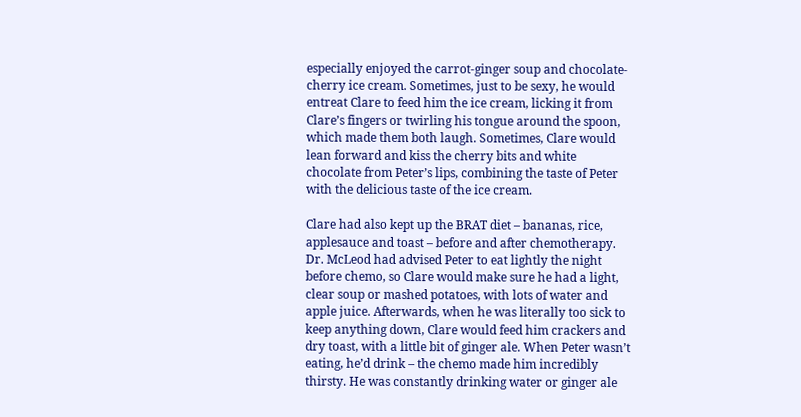especially enjoyed the carrot-ginger soup and chocolate-cherry ice cream. Sometimes, just to be sexy, he would entreat Clare to feed him the ice cream, licking it from Clare’s fingers or twirling his tongue around the spoon, which made them both laugh. Sometimes, Clare would lean forward and kiss the cherry bits and white chocolate from Peter’s lips, combining the taste of Peter with the delicious taste of the ice cream.

Clare had also kept up the BRAT diet – bananas, rice, applesauce and toast – before and after chemotherapy. Dr. McLeod had advised Peter to eat lightly the night before chemo, so Clare would make sure he had a light, clear soup or mashed potatoes, with lots of water and apple juice. Afterwards, when he was literally too sick to keep anything down, Clare would feed him crackers and dry toast, with a little bit of ginger ale. When Peter wasn’t eating, he’d drink – the chemo made him incredibly thirsty. He was constantly drinking water or ginger ale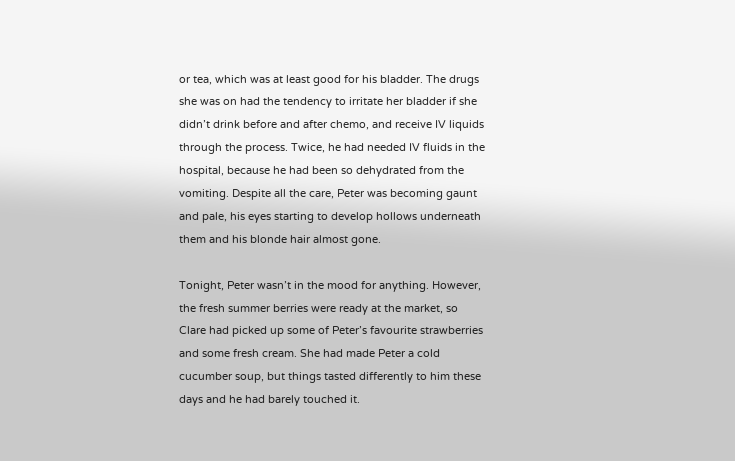or tea, which was at least good for his bladder. The drugs she was on had the tendency to irritate her bladder if she didn’t drink before and after chemo, and receive IV liquids through the process. Twice, he had needed IV fluids in the hospital, because he had been so dehydrated from the vomiting. Despite all the care, Peter was becoming gaunt and pale, his eyes starting to develop hollows underneath them and his blonde hair almost gone.

Tonight, Peter wasn’t in the mood for anything. However, the fresh summer berries were ready at the market, so Clare had picked up some of Peter’s favourite strawberries and some fresh cream. She had made Peter a cold cucumber soup, but things tasted differently to him these days and he had barely touched it.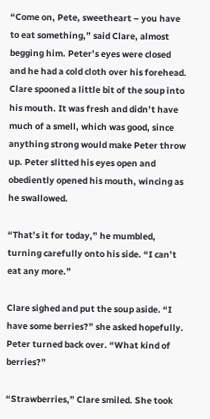“Come on, Pete, sweetheart – you have to eat something,” said Clare, almost begging him. Peter’s eyes were closed and he had a cold cloth over his forehead. Clare spooned a little bit of the soup into his mouth. It was fresh and didn’t have much of a smell, which was good, since anything strong would make Peter throw up. Peter slitted his eyes open and obediently opened his mouth, wincing as he swallowed.

“That’s it for today,” he mumbled, turning carefully onto his side. “I can’t eat any more.”

Clare sighed and put the soup aside. “I have some berries?” she asked hopefully. Peter turned back over. “What kind of berries?”

“Strawberries,” Clare smiled. She took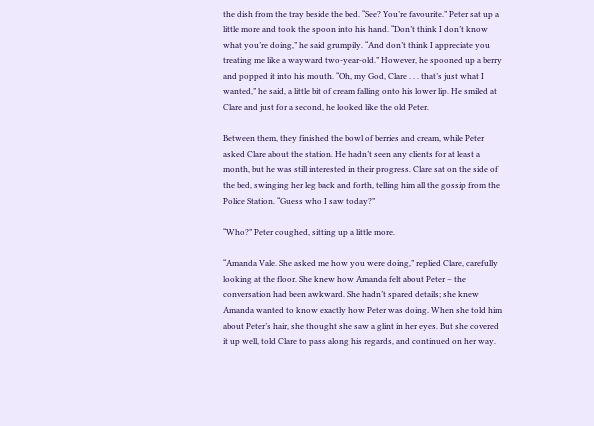the dish from the tray beside the bed. “See? You’re favourite.” Peter sat up a little more and took the spoon into his hand. “Don’t think I don’t know what you’re doing,” he said grumpily. “And don’t think I appreciate you treating me like a wayward two-year-old.” However, he spooned up a berry and popped it into his mouth. “Oh, my God, Clare . . . that’s just what I wanted,” he said, a little bit of cream falling onto his lower lip. He smiled at Clare and just for a second, he looked like the old Peter.

Between them, they finished the bowl of berries and cream, while Peter asked Clare about the station. He hadn’t seen any clients for at least a month, but he was still interested in their progress. Clare sat on the side of the bed, swinging her leg back and forth, telling him all the gossip from the Police Station. “Guess who I saw today?”

“Who?” Peter coughed, sitting up a little more.

“Amanda Vale. She asked me how you were doing,” replied Clare, carefully looking at the floor. She knew how Amanda felt about Peter – the conversation had been awkward. She hadn’t spared details; she knew Amanda wanted to know exactly how Peter was doing. When she told him about Peter’s hair, she thought she saw a glint in her eyes. But she covered it up well, told Clare to pass along his regards, and continued on her way.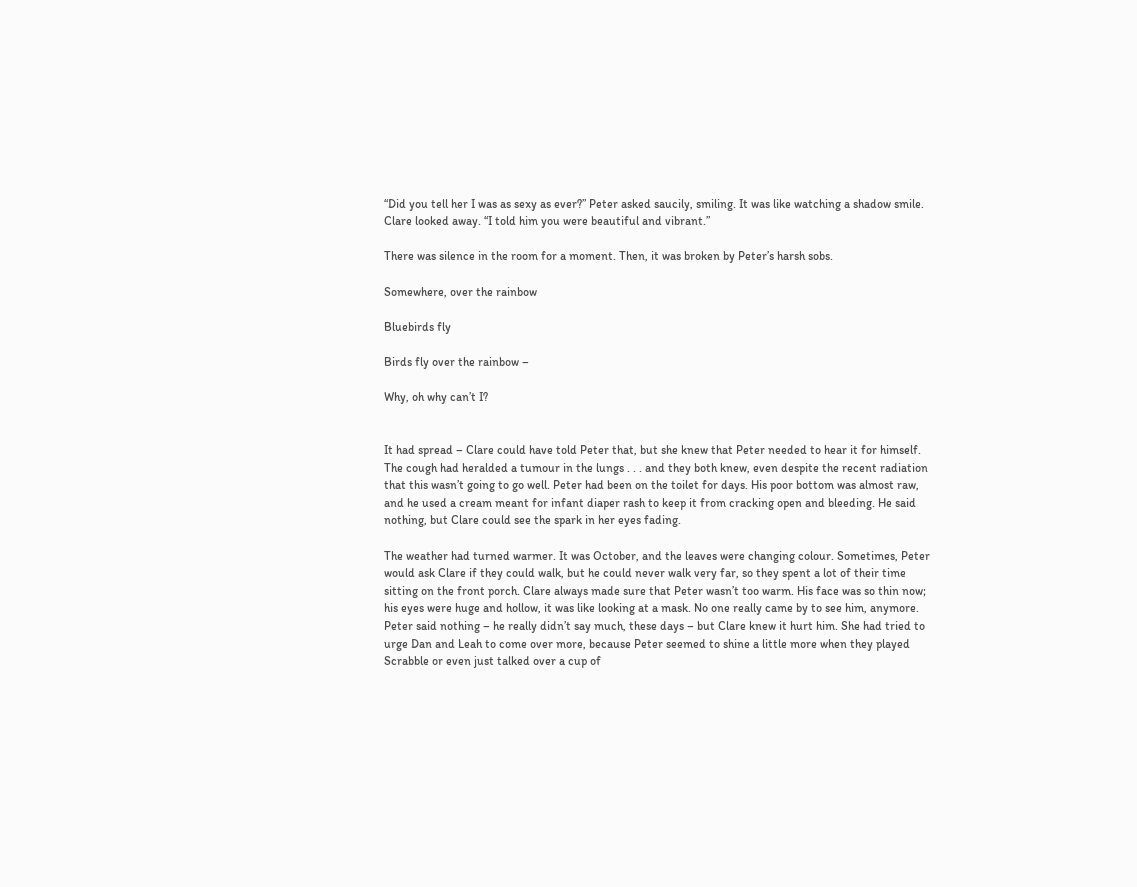“Did you tell her I was as sexy as ever?” Peter asked saucily, smiling. It was like watching a shadow smile. Clare looked away. “I told him you were beautiful and vibrant.”

There was silence in the room for a moment. Then, it was broken by Peter’s harsh sobs.

Somewhere, over the rainbow

Bluebirds fly

Birds fly over the rainbow –

Why, oh why can’t I?


It had spread – Clare could have told Peter that, but she knew that Peter needed to hear it for himself. The cough had heralded a tumour in the lungs . . . and they both knew, even despite the recent radiation that this wasn’t going to go well. Peter had been on the toilet for days. His poor bottom was almost raw, and he used a cream meant for infant diaper rash to keep it from cracking open and bleeding. He said nothing, but Clare could see the spark in her eyes fading.

The weather had turned warmer. It was October, and the leaves were changing colour. Sometimes, Peter would ask Clare if they could walk, but he could never walk very far, so they spent a lot of their time sitting on the front porch. Clare always made sure that Peter wasn’t too warm. His face was so thin now; his eyes were huge and hollow, it was like looking at a mask. No one really came by to see him, anymore. Peter said nothing – he really didn’t say much, these days – but Clare knew it hurt him. She had tried to urge Dan and Leah to come over more, because Peter seemed to shine a little more when they played Scrabble or even just talked over a cup of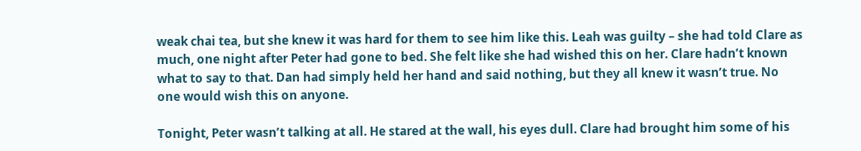weak chai tea, but she knew it was hard for them to see him like this. Leah was guilty – she had told Clare as much, one night after Peter had gone to bed. She felt like she had wished this on her. Clare hadn’t known what to say to that. Dan had simply held her hand and said nothing, but they all knew it wasn’t true. No one would wish this on anyone.

Tonight, Peter wasn’t talking at all. He stared at the wall, his eyes dull. Clare had brought him some of his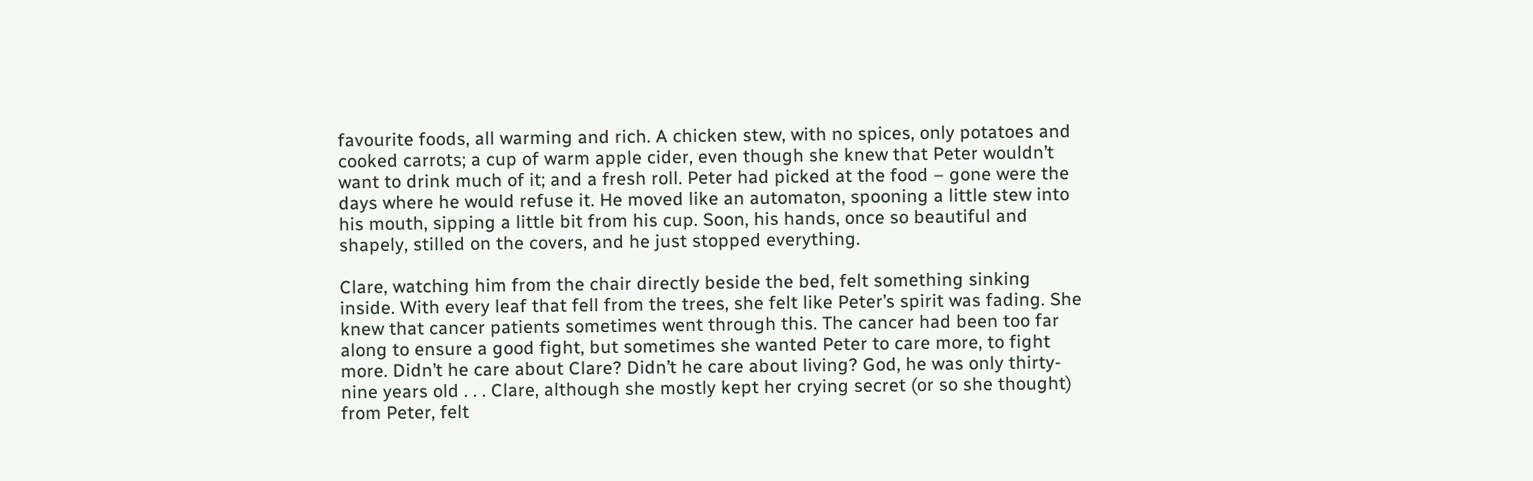favourite foods, all warming and rich. A chicken stew, with no spices, only potatoes and cooked carrots; a cup of warm apple cider, even though she knew that Peter wouldn’t want to drink much of it; and a fresh roll. Peter had picked at the food – gone were the days where he would refuse it. He moved like an automaton, spooning a little stew into his mouth, sipping a little bit from his cup. Soon, his hands, once so beautiful and shapely, stilled on the covers, and he just stopped everything.

Clare, watching him from the chair directly beside the bed, felt something sinking inside. With every leaf that fell from the trees, she felt like Peter’s spirit was fading. She knew that cancer patients sometimes went through this. The cancer had been too far along to ensure a good fight, but sometimes she wanted Peter to care more, to fight more. Didn’t he care about Clare? Didn’t he care about living? God, he was only thirty-nine years old . . . Clare, although she mostly kept her crying secret (or so she thought) from Peter, felt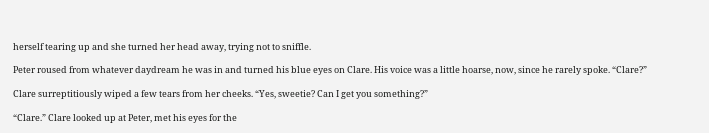herself tearing up and she turned her head away, trying not to sniffle.

Peter roused from whatever daydream he was in and turned his blue eyes on Clare. His voice was a little hoarse, now, since he rarely spoke. “Clare?”

Clare surreptitiously wiped a few tears from her cheeks. “Yes, sweetie? Can I get you something?”

“Clare.” Clare looked up at Peter, met his eyes for the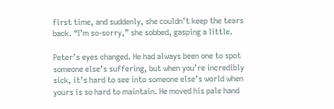first time, and suddenly, she couldn’t keep the tears back. “I’m so-sorry,” she sobbed, gasping a little.

Peter’s eyes changed. He had always been one to spot someone else’s suffering, but when you’re incredibly sick, it’s hard to see into someone else’s world when yours is so hard to maintain. He moved his pale hand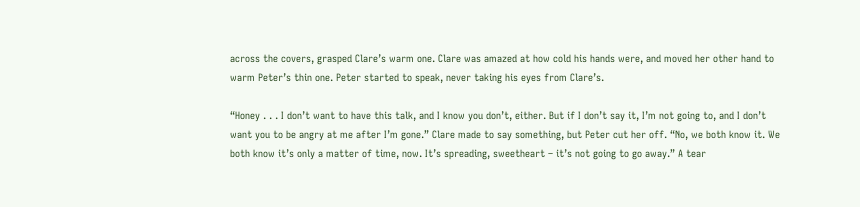across the covers, grasped Clare’s warm one. Clare was amazed at how cold his hands were, and moved her other hand to warm Peter’s thin one. Peter started to speak, never taking his eyes from Clare’s.

“Honey . . . I don’t want to have this talk, and I know you don’t, either. But if I don’t say it, I’m not going to, and I don’t want you to be angry at me after I’m gone.” Clare made to say something, but Peter cut her off. “No, we both know it. We both know it’s only a matter of time, now. It’s spreading, sweetheart – it’s not going to go away.” A tear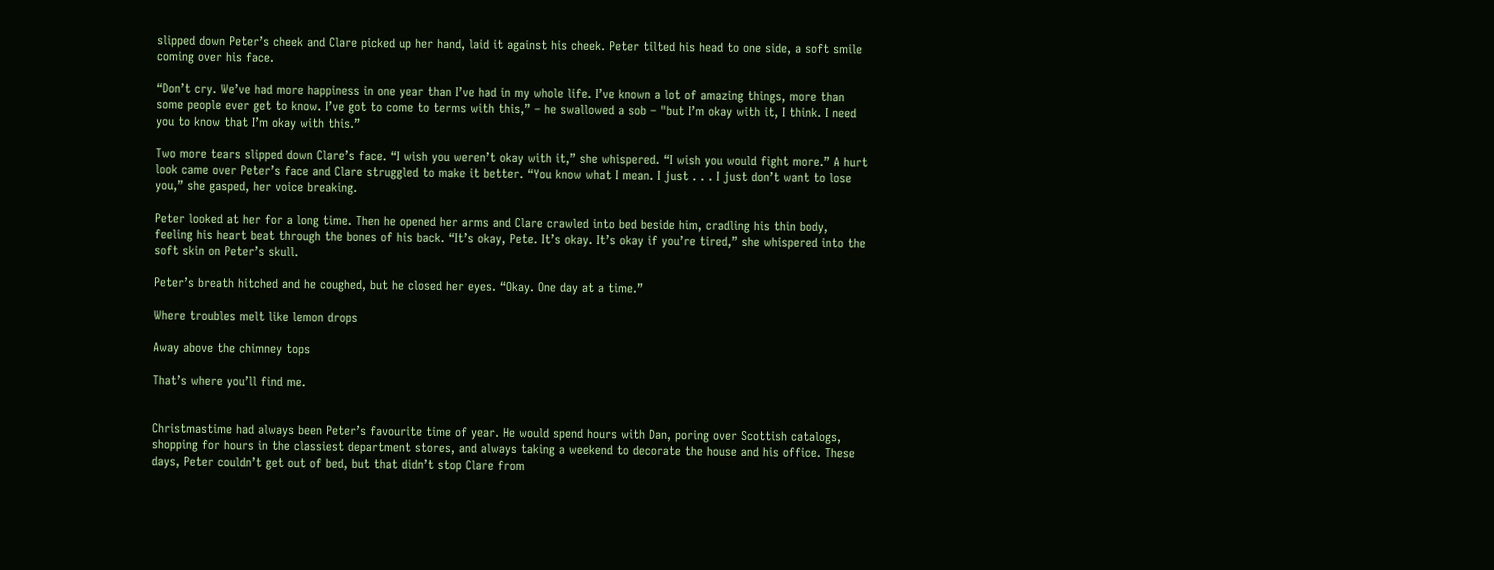slipped down Peter’s cheek and Clare picked up her hand, laid it against his cheek. Peter tilted his head to one side, a soft smile coming over his face.

“Don’t cry. We’ve had more happiness in one year than I’ve had in my whole life. I’ve known a lot of amazing things, more than some people ever get to know. I’ve got to come to terms with this,” – he swallowed a sob – "but I’m okay with it, I think. I need you to know that I’m okay with this.”

Two more tears slipped down Clare’s face. “I wish you weren’t okay with it,” she whispered. “I wish you would fight more.” A hurt look came over Peter’s face and Clare struggled to make it better. “You know what I mean. I just . . . I just don’t want to lose you,” she gasped, her voice breaking.

Peter looked at her for a long time. Then he opened her arms and Clare crawled into bed beside him, cradling his thin body, feeling his heart beat through the bones of his back. “It’s okay, Pete. It’s okay. It’s okay if you’re tired,” she whispered into the soft skin on Peter’s skull.

Peter’s breath hitched and he coughed, but he closed her eyes. “Okay. One day at a time.”

Where troubles melt like lemon drops

Away above the chimney tops

That’s where you’ll find me.


Christmastime had always been Peter’s favourite time of year. He would spend hours with Dan, poring over Scottish catalogs, shopping for hours in the classiest department stores, and always taking a weekend to decorate the house and his office. These days, Peter couldn’t get out of bed, but that didn’t stop Clare from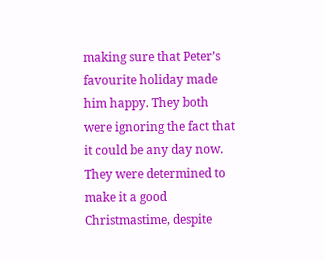making sure that Peter’s favourite holiday made him happy. They both were ignoring the fact that it could be any day now. They were determined to make it a good Christmastime, despite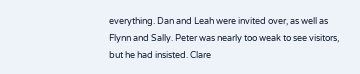everything. Dan and Leah were invited over, as well as Flynn and Sally. Peter was nearly too weak to see visitors, but he had insisted. Clare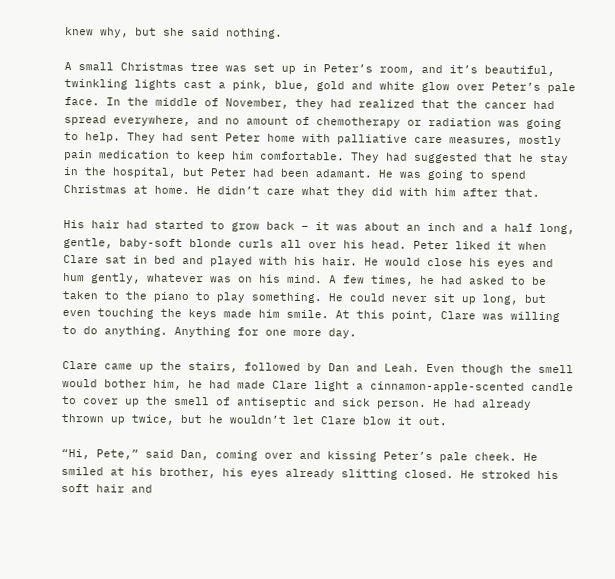knew why, but she said nothing.

A small Christmas tree was set up in Peter’s room, and it’s beautiful, twinkling lights cast a pink, blue, gold and white glow over Peter’s pale face. In the middle of November, they had realized that the cancer had spread everywhere, and no amount of chemotherapy or radiation was going to help. They had sent Peter home with palliative care measures, mostly pain medication to keep him comfortable. They had suggested that he stay in the hospital, but Peter had been adamant. He was going to spend Christmas at home. He didn’t care what they did with him after that.

His hair had started to grow back – it was about an inch and a half long, gentle, baby-soft blonde curls all over his head. Peter liked it when Clare sat in bed and played with his hair. He would close his eyes and hum gently, whatever was on his mind. A few times, he had asked to be taken to the piano to play something. He could never sit up long, but even touching the keys made him smile. At this point, Clare was willing to do anything. Anything for one more day.

Clare came up the stairs, followed by Dan and Leah. Even though the smell would bother him, he had made Clare light a cinnamon-apple-scented candle to cover up the smell of antiseptic and sick person. He had already thrown up twice, but he wouldn’t let Clare blow it out.

“Hi, Pete,” said Dan, coming over and kissing Peter’s pale cheek. He smiled at his brother, his eyes already slitting closed. He stroked his soft hair and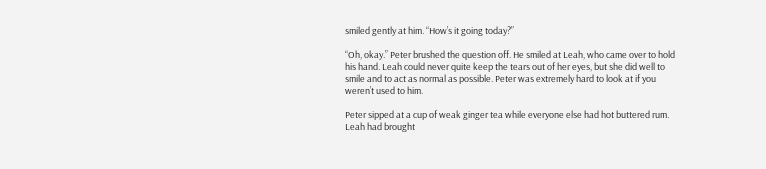smiled gently at him. “How’s it going today?”

“Oh, okay.” Peter brushed the question off. He smiled at Leah, who came over to hold his hand. Leah could never quite keep the tears out of her eyes, but she did well to smile and to act as normal as possible. Peter was extremely hard to look at if you weren’t used to him.

Peter sipped at a cup of weak ginger tea while everyone else had hot buttered rum. Leah had brought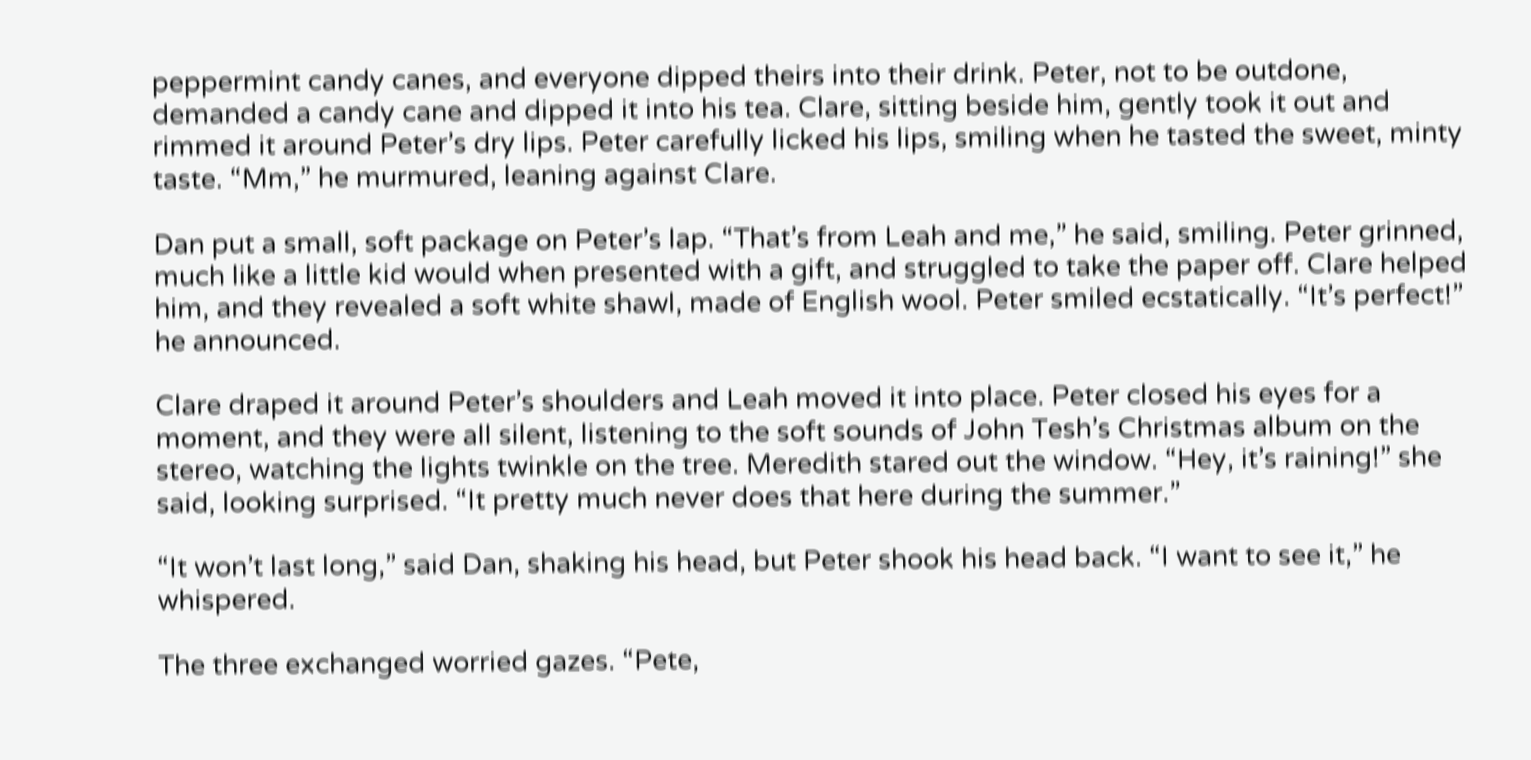peppermint candy canes, and everyone dipped theirs into their drink. Peter, not to be outdone, demanded a candy cane and dipped it into his tea. Clare, sitting beside him, gently took it out and rimmed it around Peter’s dry lips. Peter carefully licked his lips, smiling when he tasted the sweet, minty taste. “Mm,” he murmured, leaning against Clare.

Dan put a small, soft package on Peter’s lap. “That’s from Leah and me,” he said, smiling. Peter grinned, much like a little kid would when presented with a gift, and struggled to take the paper off. Clare helped him, and they revealed a soft white shawl, made of English wool. Peter smiled ecstatically. “It’s perfect!” he announced.

Clare draped it around Peter’s shoulders and Leah moved it into place. Peter closed his eyes for a moment, and they were all silent, listening to the soft sounds of John Tesh’s Christmas album on the stereo, watching the lights twinkle on the tree. Meredith stared out the window. “Hey, it’s raining!” she said, looking surprised. “It pretty much never does that here during the summer.”

“It won’t last long,” said Dan, shaking his head, but Peter shook his head back. “I want to see it,” he whispered.

The three exchanged worried gazes. “Pete,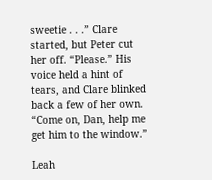sweetie . . .” Clare started, but Peter cut her off. “Please.” His voice held a hint of tears, and Clare blinked back a few of her own. “Come on, Dan, help me get him to the window.”

Leah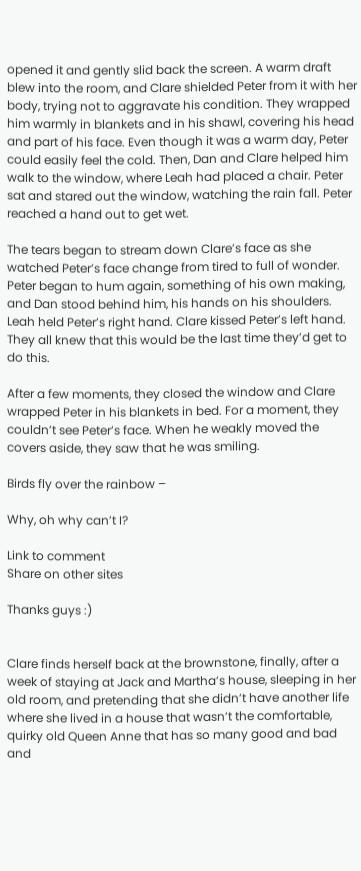opened it and gently slid back the screen. A warm draft blew into the room, and Clare shielded Peter from it with her body, trying not to aggravate his condition. They wrapped him warmly in blankets and in his shawl, covering his head and part of his face. Even though it was a warm day, Peter could easily feel the cold. Then, Dan and Clare helped him walk to the window, where Leah had placed a chair. Peter sat and stared out the window, watching the rain fall. Peter reached a hand out to get wet.

The tears began to stream down Clare’s face as she watched Peter’s face change from tired to full of wonder. Peter began to hum again, something of his own making, and Dan stood behind him, his hands on his shoulders. Leah held Peter’s right hand. Clare kissed Peter’s left hand. They all knew that this would be the last time they’d get to do this.

After a few moments, they closed the window and Clare wrapped Peter in his blankets in bed. For a moment, they couldn’t see Peter’s face. When he weakly moved the covers aside, they saw that he was smiling.

Birds fly over the rainbow –

Why, oh why can’t I?

Link to comment
Share on other sites

Thanks guys :)


Clare finds herself back at the brownstone, finally, after a week of staying at Jack and Martha’s house, sleeping in her old room, and pretending that she didn’t have another life where she lived in a house that wasn’t the comfortable, quirky old Queen Anne that has so many good and bad and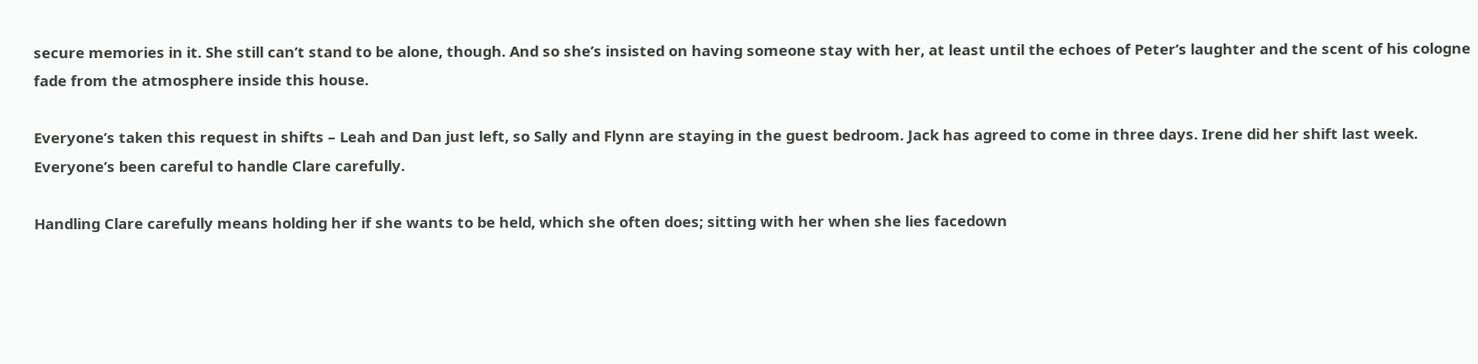secure memories in it. She still can’t stand to be alone, though. And so she’s insisted on having someone stay with her, at least until the echoes of Peter’s laughter and the scent of his cologne fade from the atmosphere inside this house.

Everyone’s taken this request in shifts – Leah and Dan just left, so Sally and Flynn are staying in the guest bedroom. Jack has agreed to come in three days. Irene did her shift last week. Everyone’s been careful to handle Clare carefully.

Handling Clare carefully means holding her if she wants to be held, which she often does; sitting with her when she lies facedown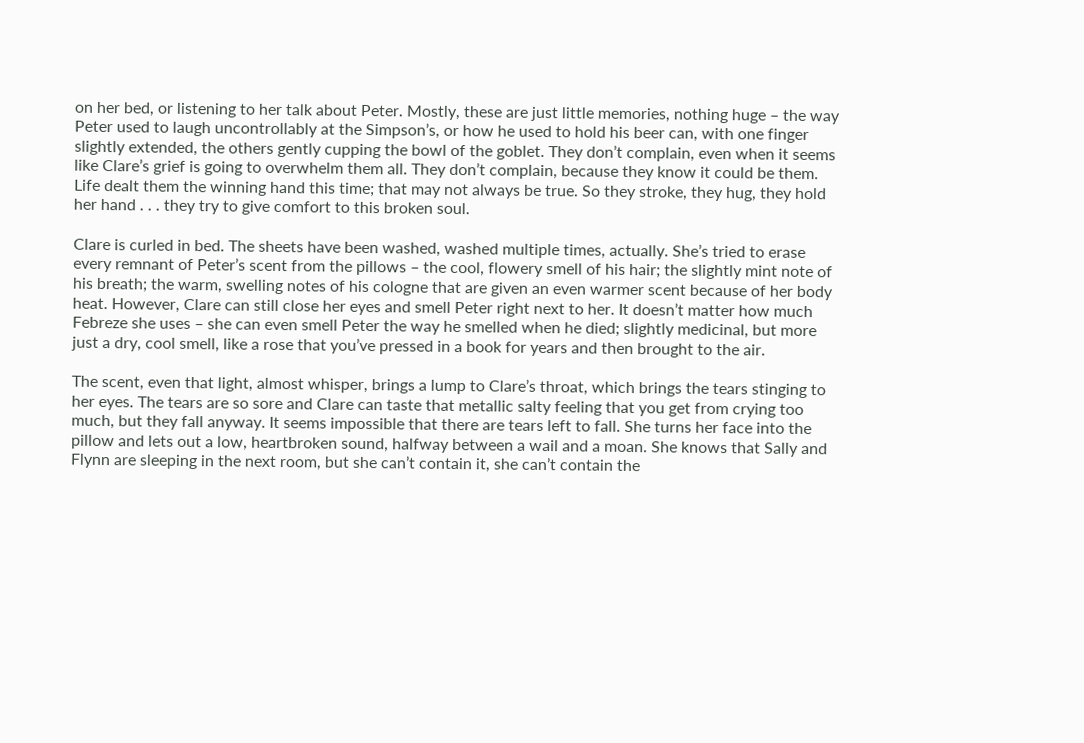on her bed, or listening to her talk about Peter. Mostly, these are just little memories, nothing huge – the way Peter used to laugh uncontrollably at the Simpson’s, or how he used to hold his beer can, with one finger slightly extended, the others gently cupping the bowl of the goblet. They don’t complain, even when it seems like Clare’s grief is going to overwhelm them all. They don’t complain, because they know it could be them. Life dealt them the winning hand this time; that may not always be true. So they stroke, they hug, they hold her hand . . . they try to give comfort to this broken soul.

Clare is curled in bed. The sheets have been washed, washed multiple times, actually. She’s tried to erase every remnant of Peter’s scent from the pillows – the cool, flowery smell of his hair; the slightly mint note of his breath; the warm, swelling notes of his cologne that are given an even warmer scent because of her body heat. However, Clare can still close her eyes and smell Peter right next to her. It doesn’t matter how much Febreze she uses – she can even smell Peter the way he smelled when he died; slightly medicinal, but more just a dry, cool smell, like a rose that you’ve pressed in a book for years and then brought to the air.

The scent, even that light, almost whisper, brings a lump to Clare’s throat, which brings the tears stinging to her eyes. The tears are so sore and Clare can taste that metallic salty feeling that you get from crying too much, but they fall anyway. It seems impossible that there are tears left to fall. She turns her face into the pillow and lets out a low, heartbroken sound, halfway between a wail and a moan. She knows that Sally and Flynn are sleeping in the next room, but she can’t contain it, she can’t contain the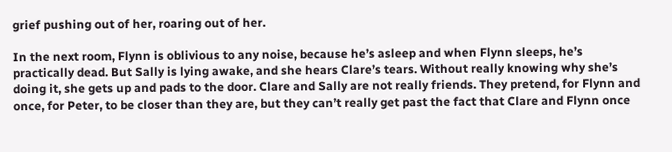grief pushing out of her, roaring out of her.

In the next room, Flynn is oblivious to any noise, because he’s asleep and when Flynn sleeps, he’s practically dead. But Sally is lying awake, and she hears Clare’s tears. Without really knowing why she’s doing it, she gets up and pads to the door. Clare and Sally are not really friends. They pretend, for Flynn and once, for Peter, to be closer than they are, but they can’t really get past the fact that Clare and Flynn once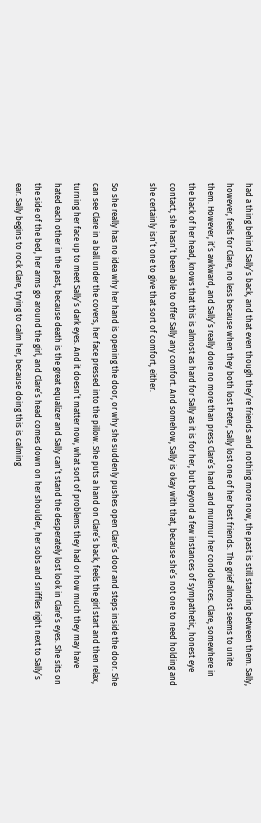had a thing behind Sally’s back, and that even though they’re friends and nothing more now, the past is still standing between them. Sally, however, feels for Clare, no less because when they both lost Peter, Sally lost one of her best friends. The grief almost seems to unite them. However, it’s awkward, and Sally’s really done no more than press Clare’s hand and murmur her condolences. Clare, somewhere in the back of her head, knows that this is almost as hard for Sally as it is for her, but beyond a few instances of sympathetic, honest eye contact, she hasn’t been able to offer Sally any comfort. And somehow, Sally is okay with that, because she’s not one to need holding and she certainly isn’t one to give that sort of comfort, either.

So she really has no idea why her hand is opening the door, or why she suddenly pushes open Clare’s door and steps inside the door. She can see Clare in a ball under the covers, her face pressed into the pillow. She puts a hand on Clare’s back, feels the girl start and then relax, turning her face up to meet Sally’s dark eyes. And it doesn’t matter now, what sort of problems they had or how much they may have hated each other in the past, because death is the great equalizer and Sally can’t stand the desperately lost look in Clare’s eyes. She sits on the side of the bed, her arms go around the girl, and Clare’s head comes down on her shoulder, her sobs and sniffles right next to Sally’s ear. Sally begins to rock Clare, trying to calm her, because doing this is calming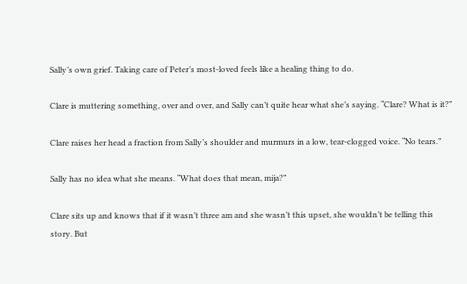Sally’s own grief. Taking care of Peter’s most-loved feels like a healing thing to do.

Clare is muttering something, over and over, and Sally can’t quite hear what she’s saying. “Clare? What is it?”

Clare raises her head a fraction from Sally’s shoulder and murmurs in a low, tear-clogged voice. “No tears.”

Sally has no idea what she means. “What does that mean, mija?”

Clare sits up and knows that if it wasn’t three am and she wasn’t this upset, she wouldn’t be telling this story. But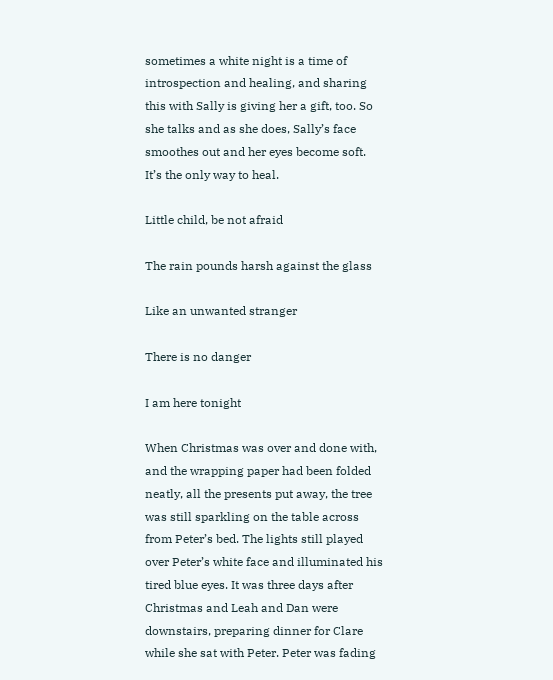sometimes a white night is a time of introspection and healing, and sharing this with Sally is giving her a gift, too. So she talks and as she does, Sally’s face smoothes out and her eyes become soft. It’s the only way to heal.

Little child, be not afraid

The rain pounds harsh against the glass

Like an unwanted stranger

There is no danger

I am here tonight

When Christmas was over and done with, and the wrapping paper had been folded neatly, all the presents put away, the tree was still sparkling on the table across from Peter’s bed. The lights still played over Peter’s white face and illuminated his tired blue eyes. It was three days after Christmas and Leah and Dan were downstairs, preparing dinner for Clare while she sat with Peter. Peter was fading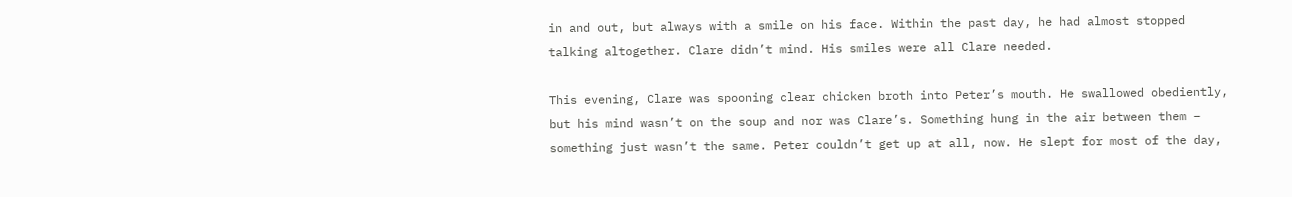in and out, but always with a smile on his face. Within the past day, he had almost stopped talking altogether. Clare didn’t mind. His smiles were all Clare needed.

This evening, Clare was spooning clear chicken broth into Peter’s mouth. He swallowed obediently, but his mind wasn’t on the soup and nor was Clare’s. Something hung in the air between them – something just wasn’t the same. Peter couldn’t get up at all, now. He slept for most of the day,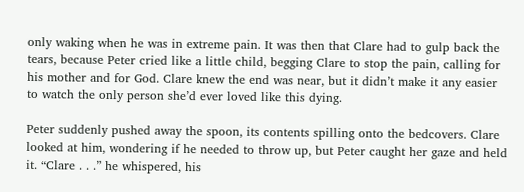only waking when he was in extreme pain. It was then that Clare had to gulp back the tears, because Peter cried like a little child, begging Clare to stop the pain, calling for his mother and for God. Clare knew the end was near, but it didn’t make it any easier to watch the only person she’d ever loved like this dying.

Peter suddenly pushed away the spoon, its contents spilling onto the bedcovers. Clare looked at him, wondering if he needed to throw up, but Peter caught her gaze and held it. “Clare . . .” he whispered, his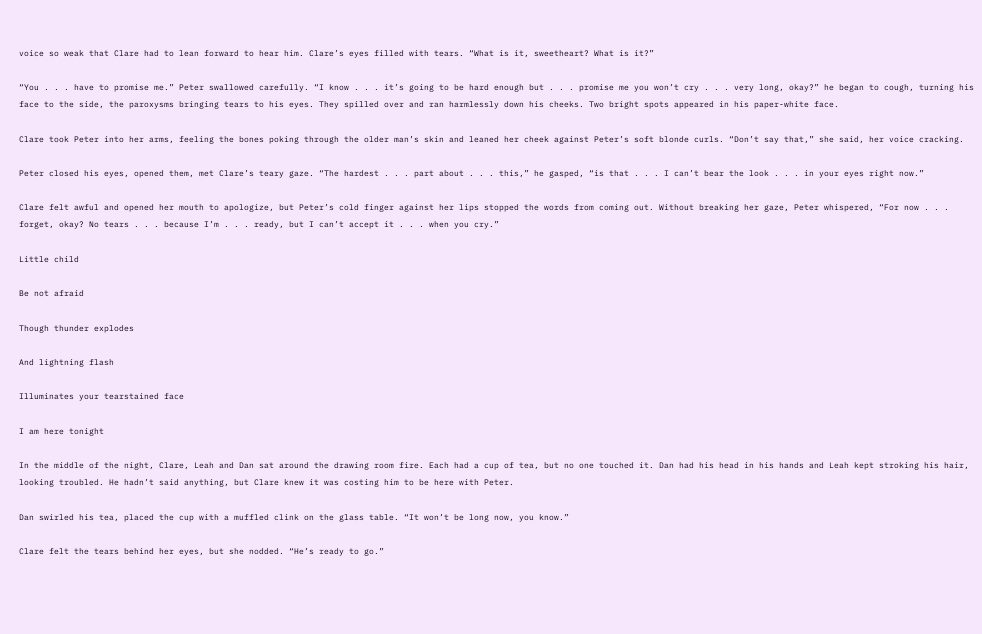voice so weak that Clare had to lean forward to hear him. Clare’s eyes filled with tears. “What is it, sweetheart? What is it?”

“You . . . have to promise me.” Peter swallowed carefully. “I know . . . it’s going to be hard enough but . . . promise me you won’t cry . . . very long, okay?” he began to cough, turning his face to the side, the paroxysms bringing tears to his eyes. They spilled over and ran harmlessly down his cheeks. Two bright spots appeared in his paper-white face.

Clare took Peter into her arms, feeling the bones poking through the older man’s skin and leaned her cheek against Peter’s soft blonde curls. “Don’t say that,” she said, her voice cracking.

Peter closed his eyes, opened them, met Clare’s teary gaze. “The hardest . . . part about . . . this,” he gasped, “is that . . . I can’t bear the look . . . in your eyes right now.”

Clare felt awful and opened her mouth to apologize, but Peter’s cold finger against her lips stopped the words from coming out. Without breaking her gaze, Peter whispered, “For now . . . forget, okay? No tears . . . because I’m . . . ready, but I can’t accept it . . . when you cry.”

Little child

Be not afraid

Though thunder explodes

And lightning flash

Illuminates your tearstained face

I am here tonight

In the middle of the night, Clare, Leah and Dan sat around the drawing room fire. Each had a cup of tea, but no one touched it. Dan had his head in his hands and Leah kept stroking his hair, looking troubled. He hadn’t said anything, but Clare knew it was costing him to be here with Peter.

Dan swirled his tea, placed the cup with a muffled clink on the glass table. “It won’t be long now, you know.”

Clare felt the tears behind her eyes, but she nodded. “He’s ready to go.”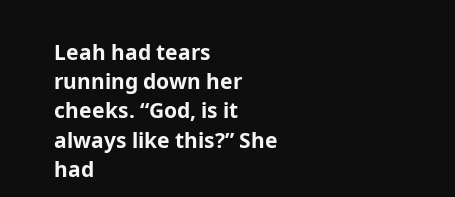Leah had tears running down her cheeks. “God, is it always like this?” She had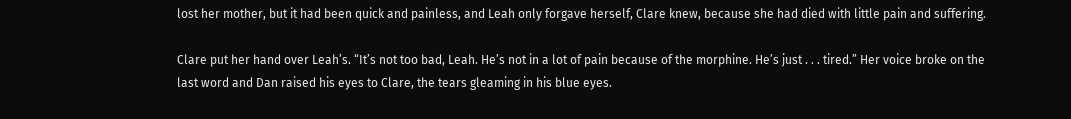lost her mother, but it had been quick and painless, and Leah only forgave herself, Clare knew, because she had died with little pain and suffering.

Clare put her hand over Leah’s. “It’s not too bad, Leah. He’s not in a lot of pain because of the morphine. He’s just . . . tired.” Her voice broke on the last word and Dan raised his eyes to Clare, the tears gleaming in his blue eyes.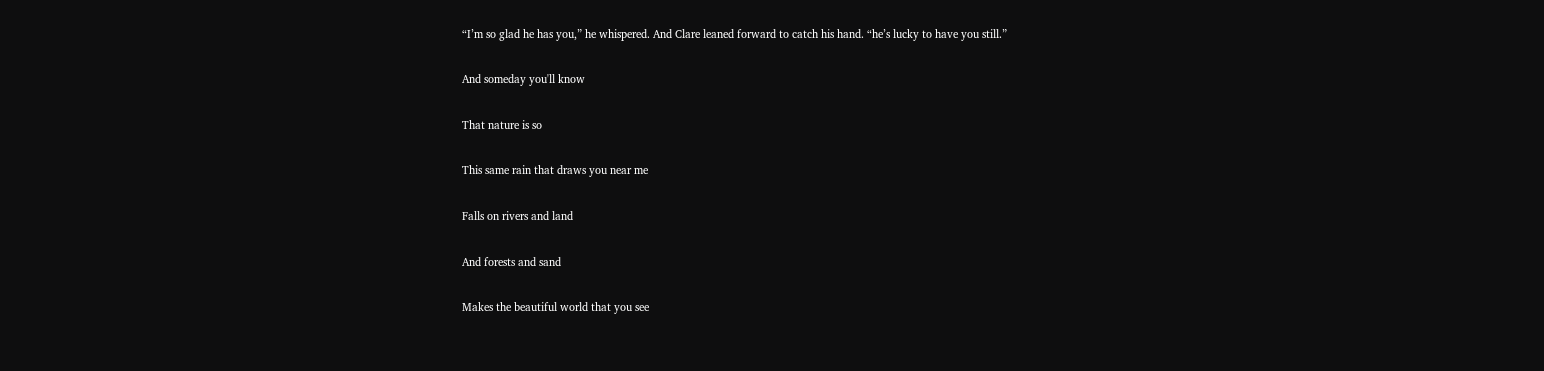“I’m so glad he has you,” he whispered. And Clare leaned forward to catch his hand. “he’s lucky to have you still.”

And someday you'll know

That nature is so

This same rain that draws you near me

Falls on rivers and land

And forests and sand

Makes the beautiful world that you see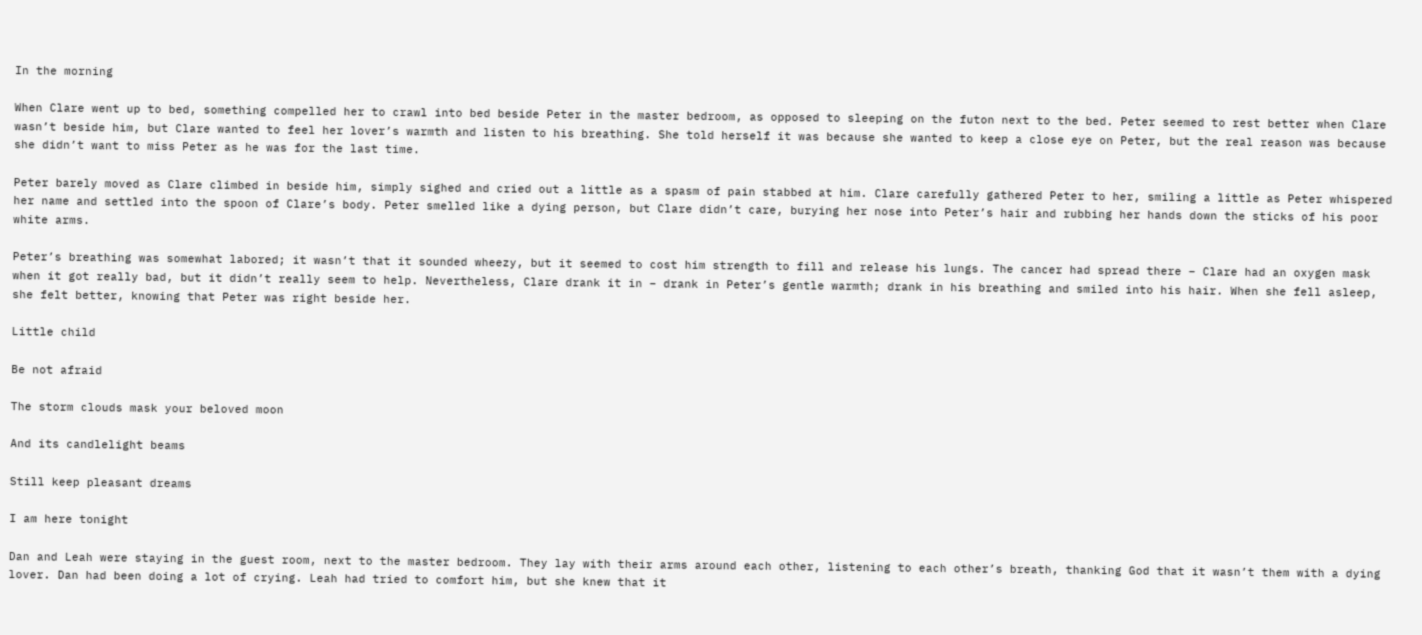In the morning

When Clare went up to bed, something compelled her to crawl into bed beside Peter in the master bedroom, as opposed to sleeping on the futon next to the bed. Peter seemed to rest better when Clare wasn’t beside him, but Clare wanted to feel her lover’s warmth and listen to his breathing. She told herself it was because she wanted to keep a close eye on Peter, but the real reason was because she didn’t want to miss Peter as he was for the last time.

Peter barely moved as Clare climbed in beside him, simply sighed and cried out a little as a spasm of pain stabbed at him. Clare carefully gathered Peter to her, smiling a little as Peter whispered her name and settled into the spoon of Clare’s body. Peter smelled like a dying person, but Clare didn’t care, burying her nose into Peter’s hair and rubbing her hands down the sticks of his poor white arms.

Peter’s breathing was somewhat labored; it wasn’t that it sounded wheezy, but it seemed to cost him strength to fill and release his lungs. The cancer had spread there – Clare had an oxygen mask when it got really bad, but it didn’t really seem to help. Nevertheless, Clare drank it in – drank in Peter’s gentle warmth; drank in his breathing and smiled into his hair. When she fell asleep, she felt better, knowing that Peter was right beside her.

Little child

Be not afraid

The storm clouds mask your beloved moon

And its candlelight beams

Still keep pleasant dreams

I am here tonight

Dan and Leah were staying in the guest room, next to the master bedroom. They lay with their arms around each other, listening to each other’s breath, thanking God that it wasn’t them with a dying lover. Dan had been doing a lot of crying. Leah had tried to comfort him, but she knew that it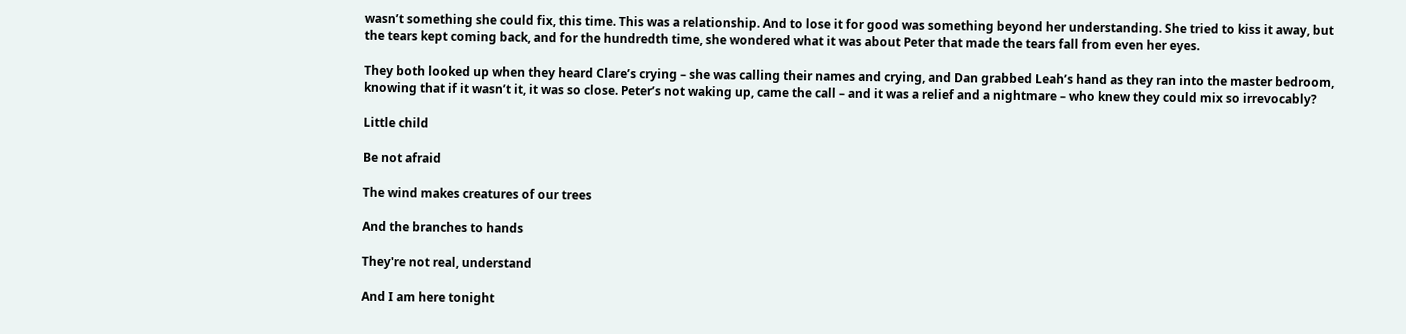wasn’t something she could fix, this time. This was a relationship. And to lose it for good was something beyond her understanding. She tried to kiss it away, but the tears kept coming back, and for the hundredth time, she wondered what it was about Peter that made the tears fall from even her eyes.

They both looked up when they heard Clare’s crying – she was calling their names and crying, and Dan grabbed Leah’s hand as they ran into the master bedroom, knowing that if it wasn’t it, it was so close. Peter’s not waking up, came the call – and it was a relief and a nightmare – who knew they could mix so irrevocably?

Little child

Be not afraid

The wind makes creatures of our trees

And the branches to hands

They're not real, understand

And I am here tonight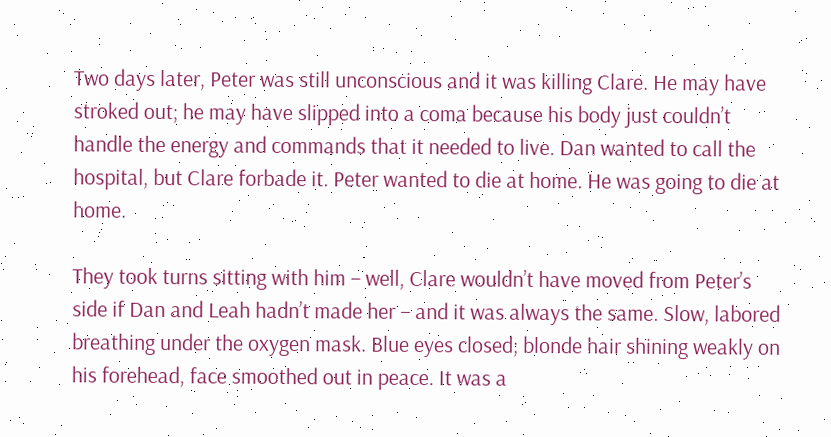Two days later, Peter was still unconscious and it was killing Clare. He may have stroked out; he may have slipped into a coma because his body just couldn’t handle the energy and commands that it needed to live. Dan wanted to call the hospital, but Clare forbade it. Peter wanted to die at home. He was going to die at home.

They took turns sitting with him – well, Clare wouldn’t have moved from Peter’s side if Dan and Leah hadn’t made her – and it was always the same. Slow, labored breathing under the oxygen mask. Blue eyes closed; blonde hair shining weakly on his forehead, face smoothed out in peace. It was a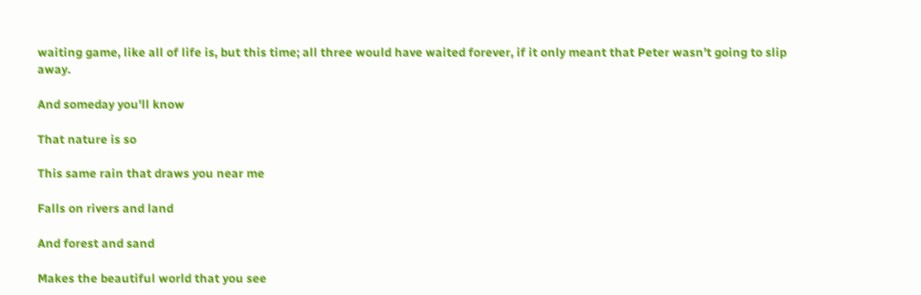waiting game, like all of life is, but this time; all three would have waited forever, if it only meant that Peter wasn’t going to slip away.

And someday you'll know

That nature is so

This same rain that draws you near me

Falls on rivers and land

And forest and sand

Makes the beautiful world that you see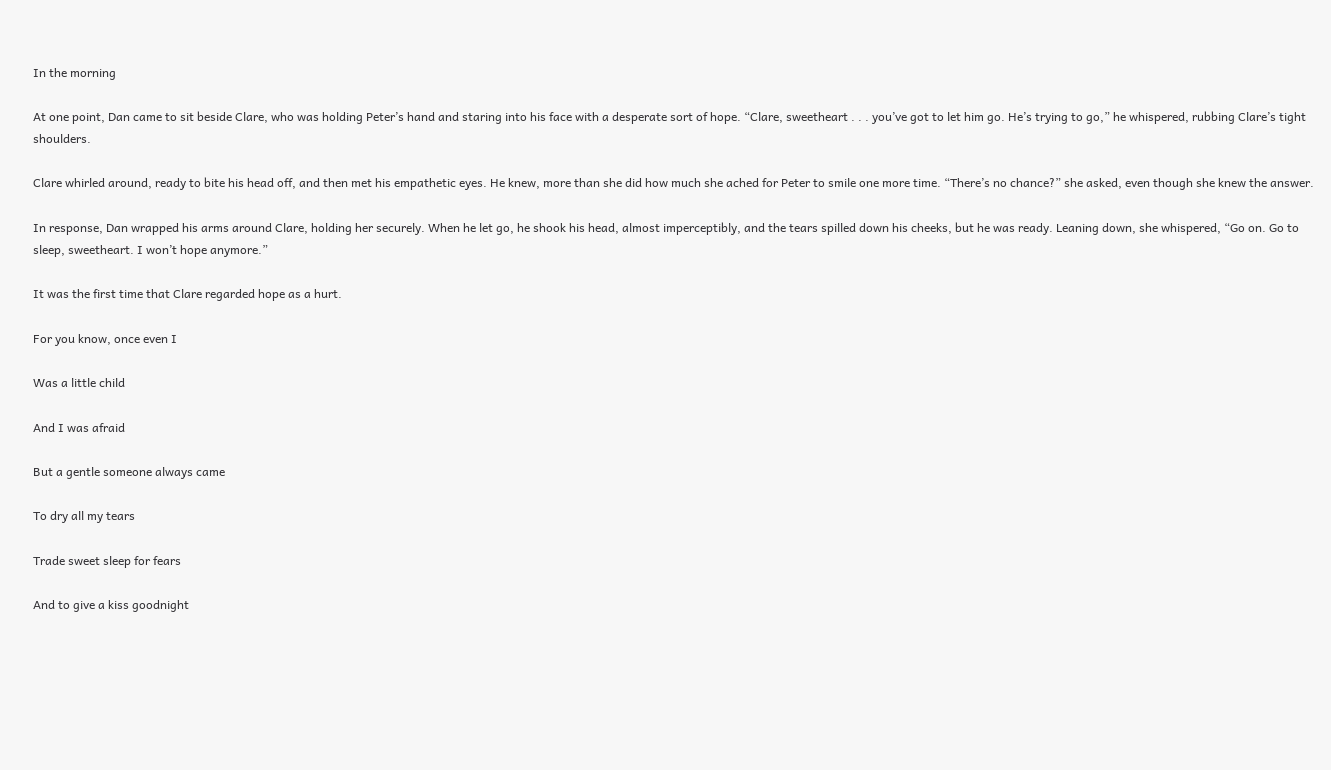In the morning

At one point, Dan came to sit beside Clare, who was holding Peter’s hand and staring into his face with a desperate sort of hope. “Clare, sweetheart . . . you’ve got to let him go. He’s trying to go,” he whispered, rubbing Clare’s tight shoulders.

Clare whirled around, ready to bite his head off, and then met his empathetic eyes. He knew, more than she did how much she ached for Peter to smile one more time. “There’s no chance?” she asked, even though she knew the answer.

In response, Dan wrapped his arms around Clare, holding her securely. When he let go, he shook his head, almost imperceptibly, and the tears spilled down his cheeks, but he was ready. Leaning down, she whispered, “Go on. Go to sleep, sweetheart. I won’t hope anymore.”

It was the first time that Clare regarded hope as a hurt.

For you know, once even I

Was a little child

And I was afraid

But a gentle someone always came

To dry all my tears

Trade sweet sleep for fears

And to give a kiss goodnight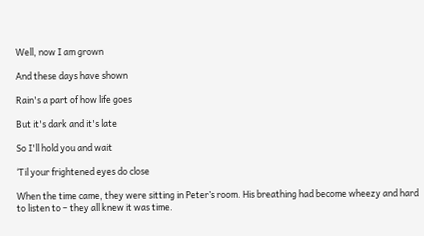Well, now I am grown

And these days have shown

Rain's a part of how life goes

But it's dark and it's late

So I'll hold you and wait

‘Til your frightened eyes do close

When the time came, they were sitting in Peter’s room. His breathing had become wheezy and hard to listen to – they all knew it was time.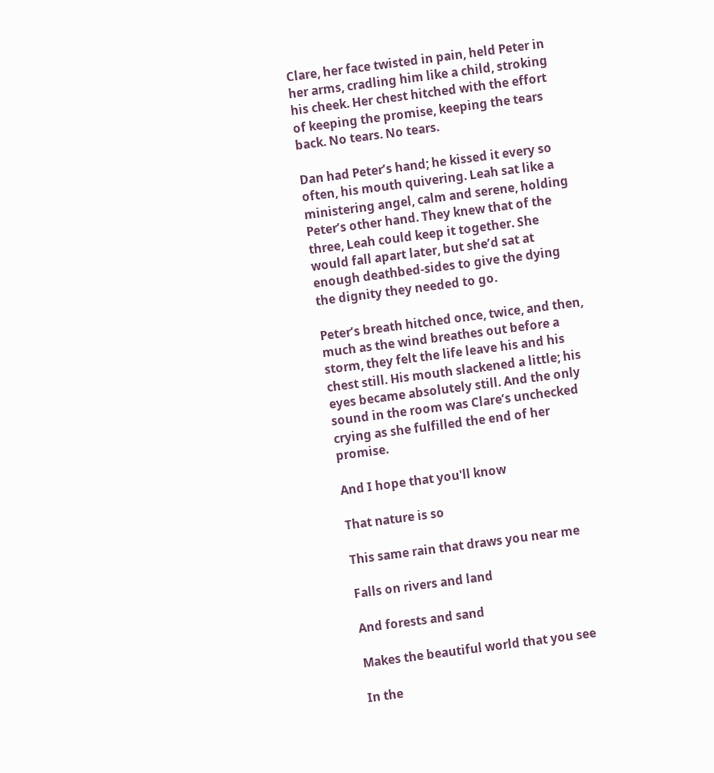Clare, her face twisted in pain, held Peter in her arms, cradling him like a child, stroking his cheek. Her chest hitched with the effort of keeping the promise, keeping the tears back. No tears. No tears.

Dan had Peter’s hand; he kissed it every so often, his mouth quivering. Leah sat like a ministering angel, calm and serene, holding Peter’s other hand. They knew that of the three, Leah could keep it together. She would fall apart later, but she’d sat at enough deathbed-sides to give the dying the dignity they needed to go.

Peter’s breath hitched once, twice, and then, much as the wind breathes out before a storm, they felt the life leave his and his chest still. His mouth slackened a little; his eyes became absolutely still. And the only sound in the room was Clare’s unchecked crying as she fulfilled the end of her promise.

And I hope that you'll know

That nature is so

This same rain that draws you near me

Falls on rivers and land

And forests and sand

Makes the beautiful world that you see

In the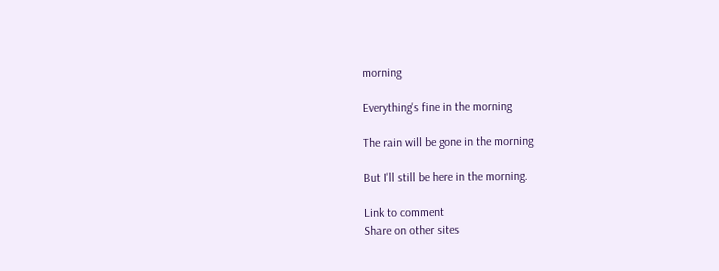morning

Everything's fine in the morning

The rain will be gone in the morning

But I'll still be here in the morning.

Link to comment
Share on other sites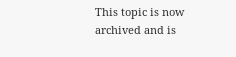This topic is now archived and is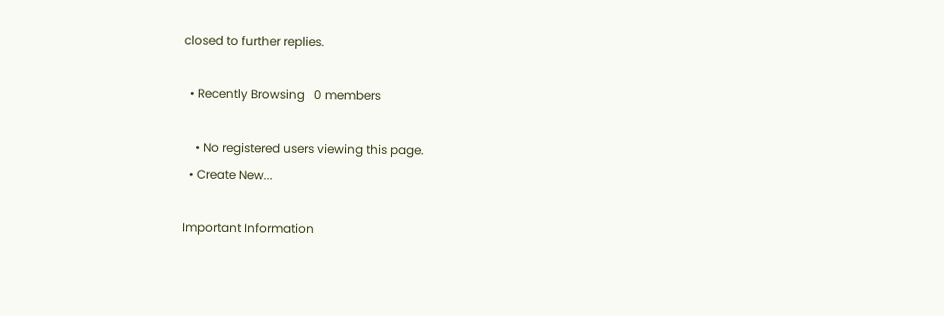closed to further replies.

  • Recently Browsing   0 members

    • No registered users viewing this page.
  • Create New...

Important Information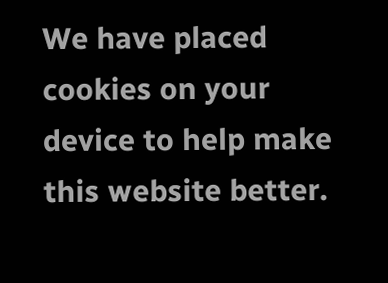We have placed cookies on your device to help make this website better.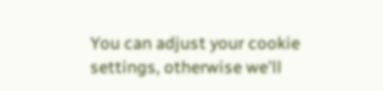You can adjust your cookie settings, otherwise we'll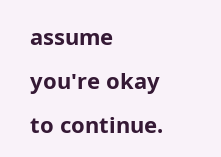assume you're okay to continue.